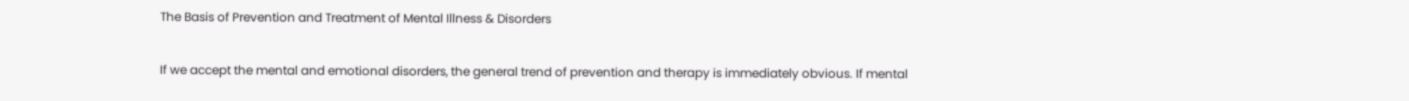The Basis of Prevention and Treatment of Mental Illness & Disorders

If we accept the mental and emotional disorders, the general trend of prevention and therapy is immediately obvious. If mental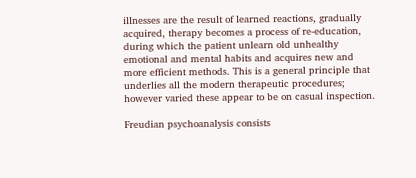illnesses are the result of learned reactions, gradually acquired, therapy becomes a process of re-education, during which the patient unlearn old unhealthy emotional and mental habits and acquires new and more efficient methods. This is a general principle that underlies all the modern therapeutic procedures; however varied these appear to be on casual inspection.

Freudian psychoanalysis consists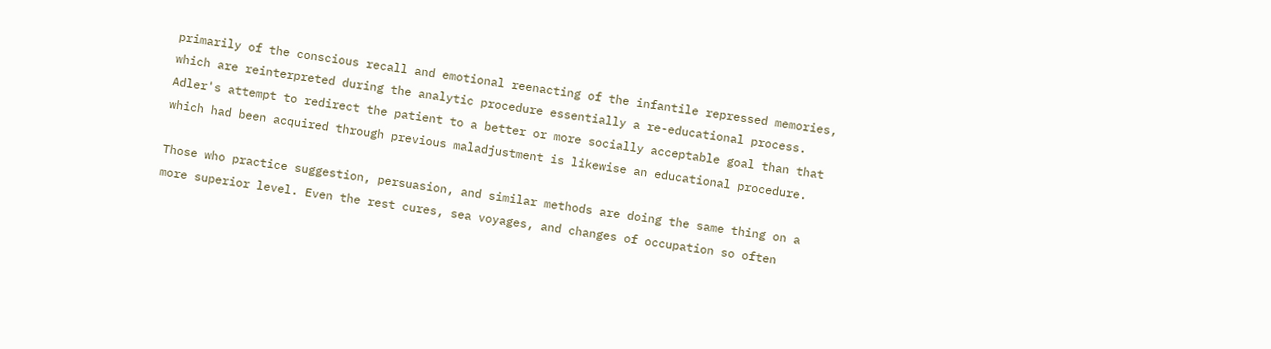primarily of the conscious recall and emotional reenacting of the infantile repressed memories, which are reinterpreted during the analytic procedure essentially a re-educational process. Adler's attempt to redirect the patient to a better or more socially acceptable goal than that which had been acquired through previous maladjustment is likewise an educational procedure.

Those who practice suggestion, persuasion, and similar methods are doing the same thing on a more superior level. Even the rest cures, sea voyages, and changes of occupation so often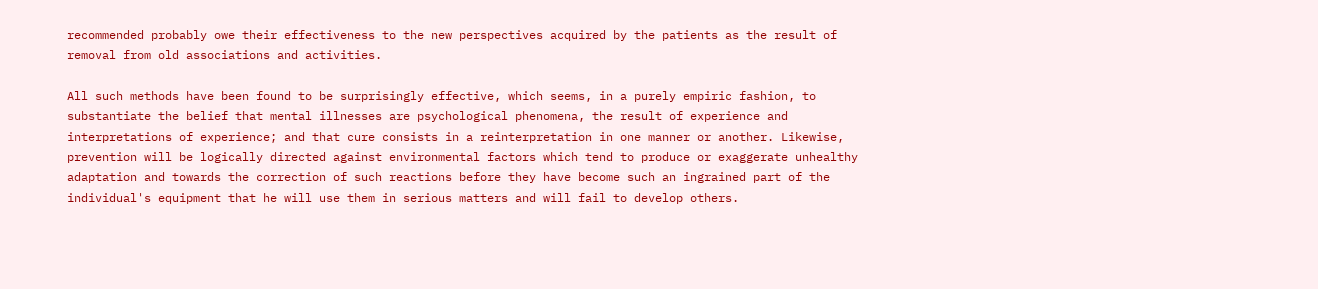recommended probably owe their effectiveness to the new perspectives acquired by the patients as the result of removal from old associations and activities.

All such methods have been found to be surprisingly effective, which seems, in a purely empiric fashion, to substantiate the belief that mental illnesses are psychological phenomena, the result of experience and interpretations of experience; and that cure consists in a reinterpretation in one manner or another. Likewise, prevention will be logically directed against environmental factors which tend to produce or exaggerate unhealthy adaptation and towards the correction of such reactions before they have become such an ingrained part of the individual's equipment that he will use them in serious matters and will fail to develop others.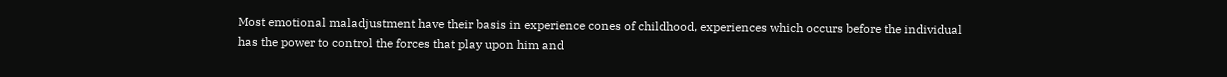Most emotional maladjustment have their basis in experience cones of childhood, experiences which occurs before the individual has the power to control the forces that play upon him and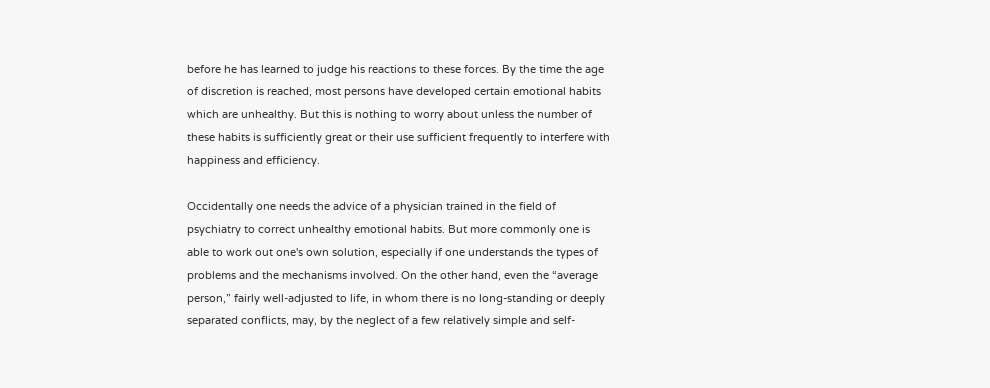before he has learned to judge his reactions to these forces. By the time the age of discretion is reached, most persons have developed certain emotional habits which are unhealthy. But this is nothing to worry about unless the number of these habits is sufficiently great or their use sufficient frequently to interfere with happiness and efficiency.

Occidentally one needs the advice of a physician trained in the field of psychiatry to correct unhealthy emotional habits. But more commonly one is able to work out one's own solution, especially if one understands the types of problems and the mechanisms involved. On the other hand, even the “average person,” fairly well-adjusted to life, in whom there is no long-standing or deeply separated conflicts, may, by the neglect of a few relatively simple and self-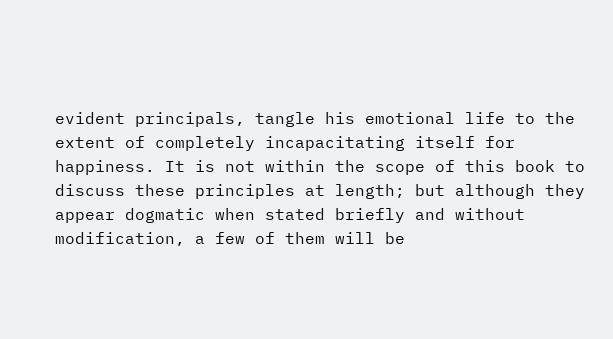evident principals, tangle his emotional life to the extent of completely incapacitating itself for happiness. It is not within the scope of this book to discuss these principles at length; but although they appear dogmatic when stated briefly and without modification, a few of them will be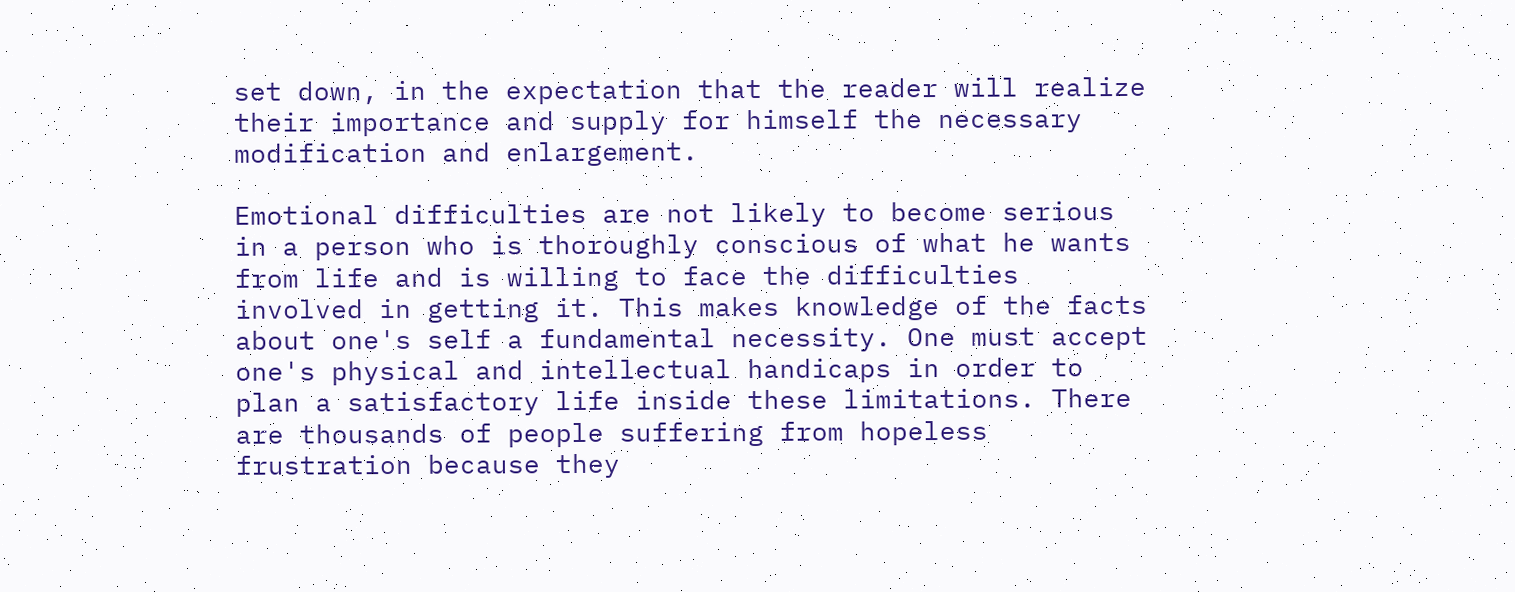set down, in the expectation that the reader will realize their importance and supply for himself the necessary modification and enlargement.

Emotional difficulties are not likely to become serious in a person who is thoroughly conscious of what he wants from life and is willing to face the difficulties involved in getting it. This makes knowledge of the facts about one's self a fundamental necessity. One must accept one's physical and intellectual handicaps in order to plan a satisfactory life inside these limitations. There are thousands of people suffering from hopeless frustration because they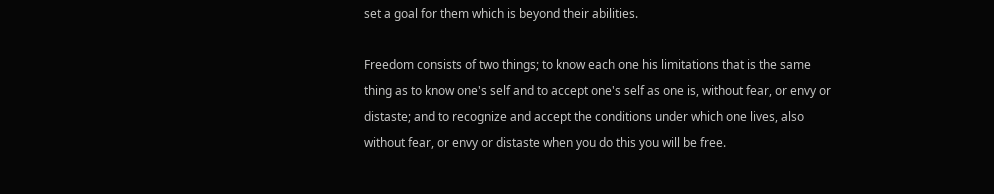set a goal for them which is beyond their abilities.

Freedom consists of two things; to know each one his limitations that is the same thing as to know one's self and to accept one's self as one is, without fear, or envy or distaste; and to recognize and accept the conditions under which one lives, also without fear, or envy or distaste when you do this you will be free.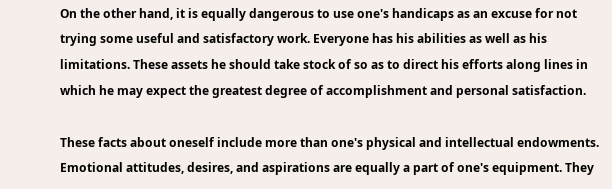On the other hand, it is equally dangerous to use one's handicaps as an excuse for not trying some useful and satisfactory work. Everyone has his abilities as well as his limitations. These assets he should take stock of so as to direct his efforts along lines in which he may expect the greatest degree of accomplishment and personal satisfaction.

These facts about oneself include more than one's physical and intellectual endowments. Emotional attitudes, desires, and aspirations are equally a part of one's equipment. They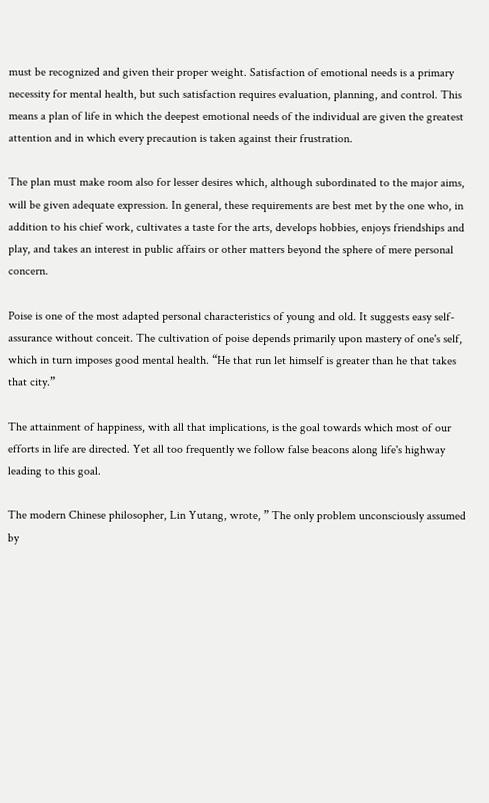must be recognized and given their proper weight. Satisfaction of emotional needs is a primary necessity for mental health, but such satisfaction requires evaluation, planning, and control. This means a plan of life in which the deepest emotional needs of the individual are given the greatest attention and in which every precaution is taken against their frustration.

The plan must make room also for lesser desires which, although subordinated to the major aims, will be given adequate expression. In general, these requirements are best met by the one who, in addition to his chief work, cultivates a taste for the arts, develops hobbies, enjoys friendships and play, and takes an interest in public affairs or other matters beyond the sphere of mere personal concern.

Poise is one of the most adapted personal characteristics of young and old. It suggests easy self-assurance without conceit. The cultivation of poise depends primarily upon mastery of one's self, which in turn imposes good mental health. “He that run let himself is greater than he that takes that city.”

The attainment of happiness, with all that implications, is the goal towards which most of our efforts in life are directed. Yet all too frequently we follow false beacons along life's highway leading to this goal.

The modern Chinese philosopher, Lin Yutang, wrote, ” The only problem unconsciously assumed by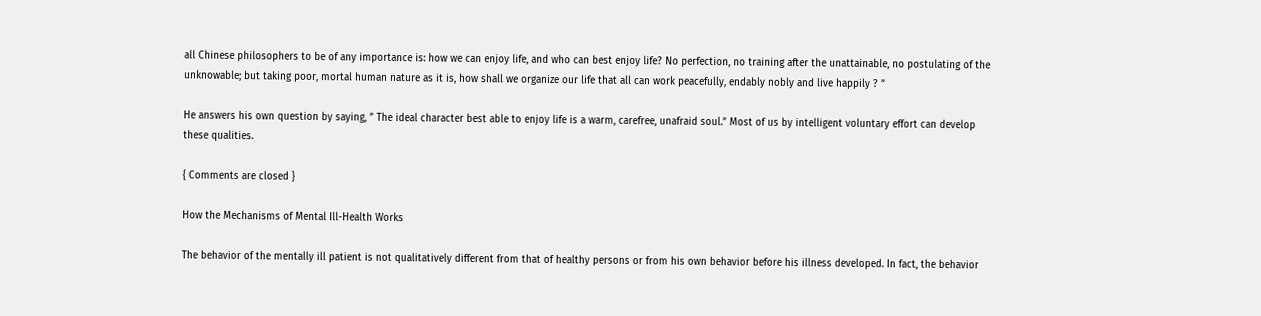all Chinese philosophers to be of any importance is: how we can enjoy life, and who can best enjoy life? No perfection, no training after the unattainable, no postulating of the unknowable; but taking poor, mortal human nature as it is, how shall we organize our life that all can work peacefully, endably nobly and live happily ? ”

He answers his own question by saying, ” The ideal character best able to enjoy life is a warm, carefree, unafraid soul.” Most of us by intelligent voluntary effort can develop these qualities.

{ Comments are closed }

How the Mechanisms of Mental Ill-Health Works

The behavior of the mentally ill patient is not qualitatively different from that of healthy persons or from his own behavior before his illness developed. In fact, the behavior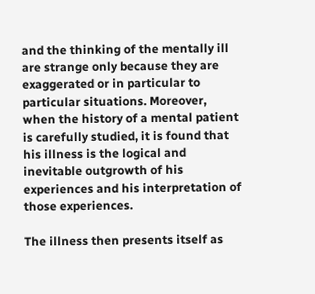and the thinking of the mentally ill are strange only because they are exaggerated or in particular to particular situations. Moreover, when the history of a mental patient is carefully studied, it is found that his illness is the logical and inevitable outgrowth of his experiences and his interpretation of those experiences.

The illness then presents itself as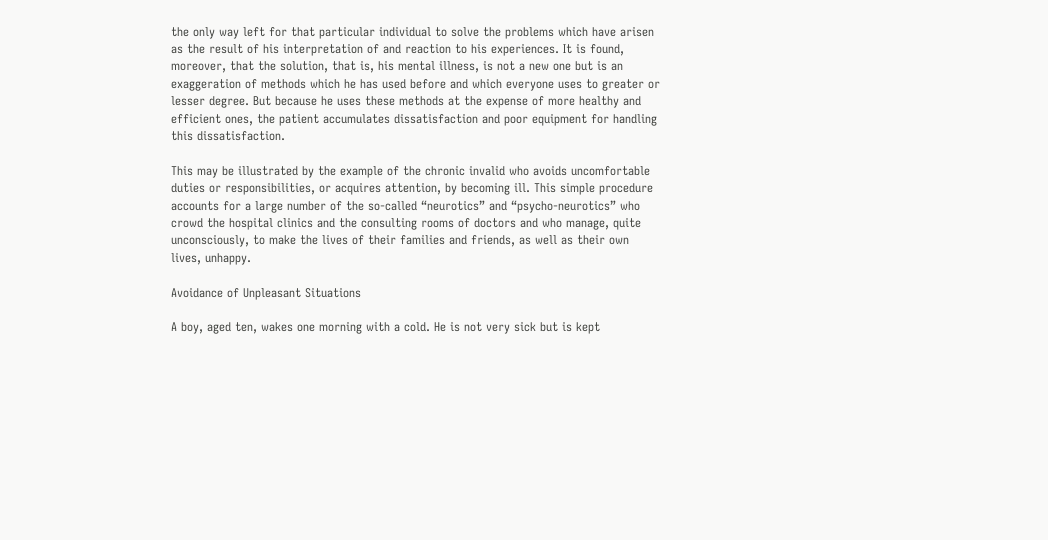the only way left for that particular individual to solve the problems which have arisen as the result of his interpretation of and reaction to his experiences. It is found, moreover, that the solution, that is, his mental illness, is not a new one but is an exaggeration of methods which he has used before and which everyone uses to greater or lesser degree. But because he uses these methods at the expense of more healthy and efficient ones, the patient accumulates dissatisfaction and poor equipment for handling this dissatisfaction.

This may be illustrated by the example of the chronic invalid who avoids uncomfortable duties or responsibilities, or acquires attention, by becoming ill. This simple procedure accounts for a large number of the so-called “neurotics” and “psycho-neurotics” who crowd the hospital clinics and the consulting rooms of doctors and who manage, quite unconsciously, to make the lives of their families and friends, as well as their own lives, unhappy.

Avoidance of Unpleasant Situations

A boy, aged ten, wakes one morning with a cold. He is not very sick but is kept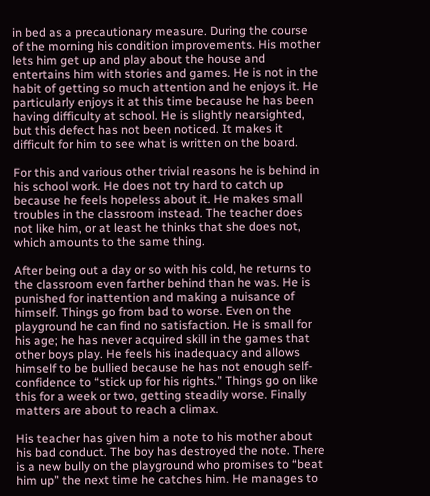in bed as a precautionary measure. During the course of the morning his condition improvements. His mother lets him get up and play about the house and entertains him with stories and games. He is not in the habit of getting so much attention and he enjoys it. He particularly enjoys it at this time because he has been having difficulty at school. He is slightly nearsighted, but this defect has not been noticed. It makes it difficult for him to see what is written on the board.

For this and various other trivial reasons he is behind in his school work. He does not try hard to catch up because he feels hopeless about it. He makes small troubles in the classroom instead. The teacher does not like him, or at least he thinks that she does not, which amounts to the same thing.

After being out a day or so with his cold, he returns to the classroom even farther behind than he was. He is punished for inattention and making a nuisance of himself. Things go from bad to worse. Even on the playground he can find no satisfaction. He is small for his age; he has never acquired skill in the games that other boys play. He feels his inadequacy and allows himself to be bullied because he has not enough self-confidence to “stick up for his rights.” Things go on like this for a week or two, getting steadily worse. Finally matters are about to reach a climax.

His teacher has given him a note to his mother about his bad conduct. The boy has destroyed the note. There is a new bully on the playground who promises to “beat him up” the next time he catches him. He manages to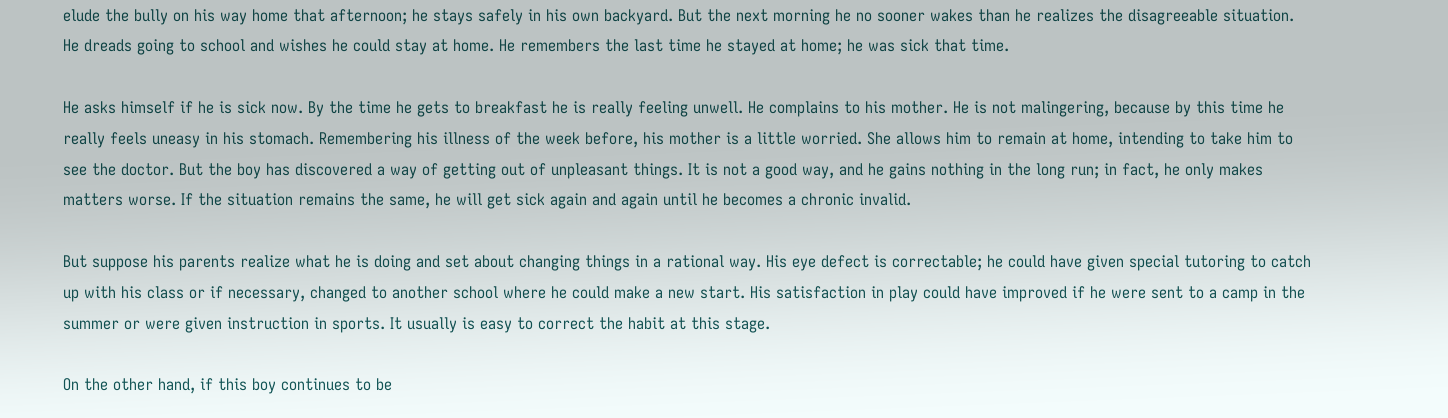elude the bully on his way home that afternoon; he stays safely in his own backyard. But the next morning he no sooner wakes than he realizes the disagreeable situation. He dreads going to school and wishes he could stay at home. He remembers the last time he stayed at home; he was sick that time.

He asks himself if he is sick now. By the time he gets to breakfast he is really feeling unwell. He complains to his mother. He is not malingering, because by this time he really feels uneasy in his stomach. Remembering his illness of the week before, his mother is a little worried. She allows him to remain at home, intending to take him to see the doctor. But the boy has discovered a way of getting out of unpleasant things. It is not a good way, and he gains nothing in the long run; in fact, he only makes matters worse. If the situation remains the same, he will get sick again and again until he becomes a chronic invalid.

But suppose his parents realize what he is doing and set about changing things in a rational way. His eye defect is correctable; he could have given special tutoring to catch up with his class or if necessary, changed to another school where he could make a new start. His satisfaction in play could have improved if he were sent to a camp in the summer or were given instruction in sports. It usually is easy to correct the habit at this stage.

On the other hand, if this boy continues to be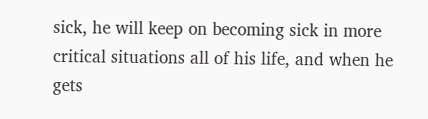sick, he will keep on becoming sick in more critical situations all of his life, and when he gets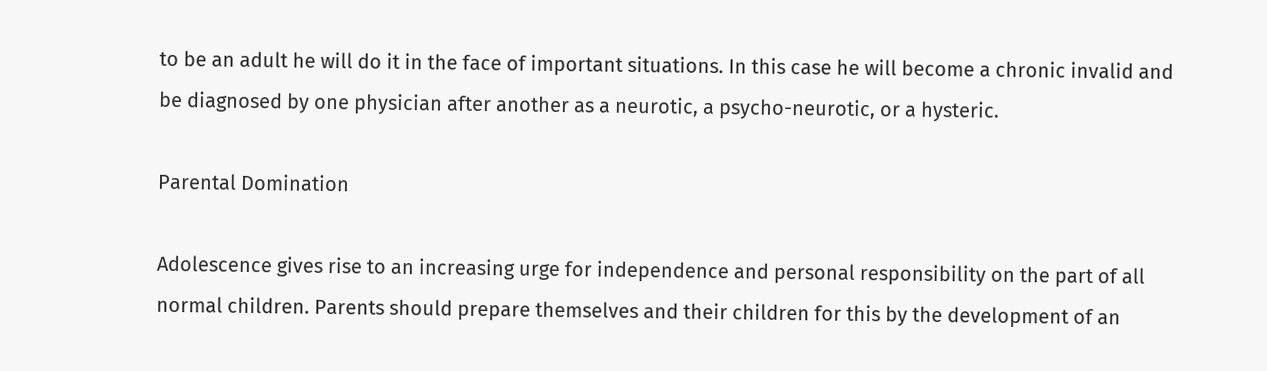to be an adult he will do it in the face of important situations. In this case he will become a chronic invalid and be diagnosed by one physician after another as a neurotic, a psycho-neurotic, or a hysteric.

Parental Domination

Adolescence gives rise to an increasing urge for independence and personal responsibility on the part of all normal children. Parents should prepare themselves and their children for this by the development of an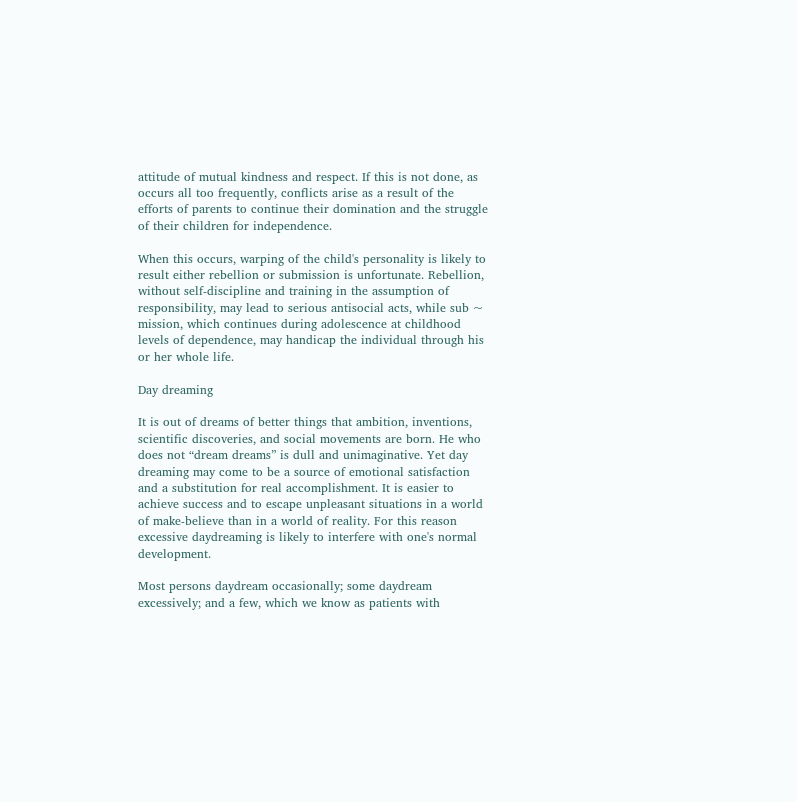attitude of mutual kindness and respect. If this is not done, as occurs all too frequently, conflicts arise as a result of the efforts of parents to continue their domination and the struggle of their children for independence.

When this occurs, warping of the child's personality is likely to result either rebellion or submission is unfortunate. Rebellion, without self-discipline and training in the assumption of responsibility, may lead to serious antisocial acts, while sub ~ mission, which continues during adolescence at childhood levels of dependence, may handicap the individual through his or her whole life.

Day dreaming

It is out of dreams of better things that ambition, inventions, scientific discoveries, and social movements are born. He who does not “dream dreams” is dull and unimaginative. Yet day dreaming may come to be a source of emotional satisfaction and a substitution for real accomplishment. It is easier to achieve success and to escape unpleasant situations in a world of make-believe than in a world of reality. For this reason excessive daydreaming is likely to interfere with one's normal development.

Most persons daydream occasionally; some daydream excessively; and a few, which we know as patients with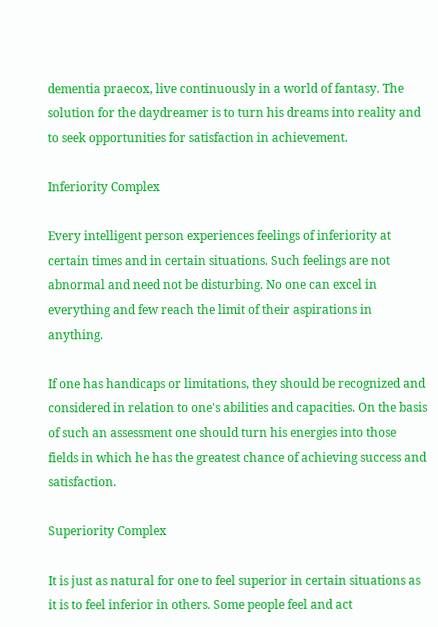dementia praecox, live continuously in a world of fantasy. The solution for the daydreamer is to turn his dreams into reality and to seek opportunities for satisfaction in achievement.

Inferiority Complex

Every intelligent person experiences feelings of inferiority at certain times and in certain situations. Such feelings are not abnormal and need not be disturbing. No one can excel in everything and few reach the limit of their aspirations in anything.

If one has handicaps or limitations, they should be recognized and considered in relation to one's abilities and capacities. On the basis of such an assessment one should turn his energies into those fields in which he has the greatest chance of achieving success and satisfaction.

Superiority Complex

It is just as natural for one to feel superior in certain situations as it is to feel inferior in others. Some people feel and act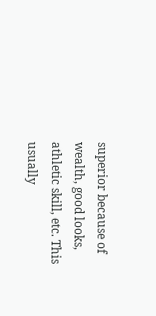superior because of wealth, good looks, athletic skill, etc. This usually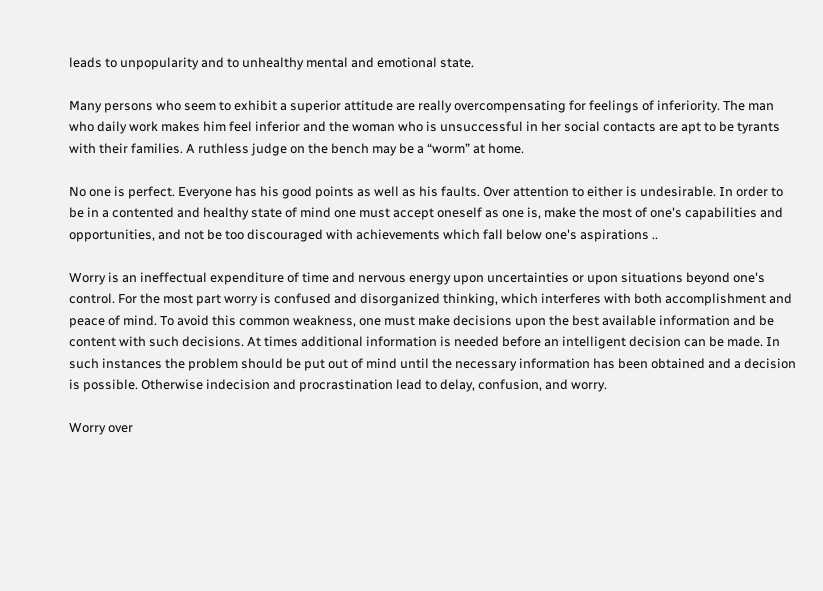leads to unpopularity and to unhealthy mental and emotional state.

Many persons who seem to exhibit a superior attitude are really overcompensating for feelings of inferiority. The man who daily work makes him feel inferior and the woman who is unsuccessful in her social contacts are apt to be tyrants with their families. A ruthless judge on the bench may be a “worm” at home.

No one is perfect. Everyone has his good points as well as his faults. Over attention to either is undesirable. In order to be in a contented and healthy state of mind one must accept oneself as one is, make the most of one's capabilities and opportunities, and not be too discouraged with achievements which fall below one's aspirations ..

Worry is an ineffectual expenditure of time and nervous energy upon uncertainties or upon situations beyond one's control. For the most part worry is confused and disorganized thinking, which interferes with both accomplishment and peace of mind. To avoid this common weakness, one must make decisions upon the best available information and be content with such decisions. At times additional information is needed before an intelligent decision can be made. In such instances the problem should be put out of mind until the necessary information has been obtained and a decision is possible. Otherwise indecision and procrastination lead to delay, confusion, and worry.

Worry over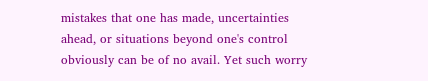mistakes that one has made, uncertainties ahead, or situations beyond one's control obviously can be of no avail. Yet such worry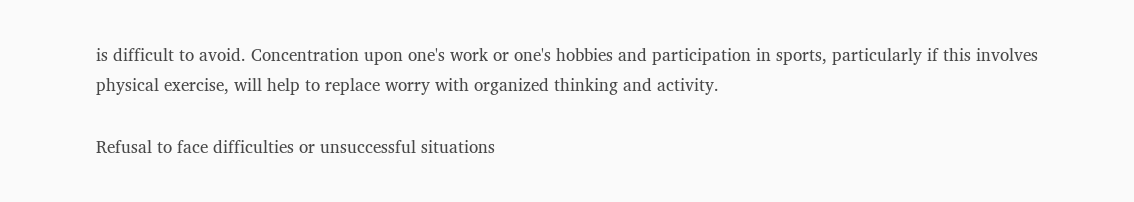is difficult to avoid. Concentration upon one's work or one's hobbies and participation in sports, particularly if this involves physical exercise, will help to replace worry with organized thinking and activity.

Refusal to face difficulties or unsuccessful situations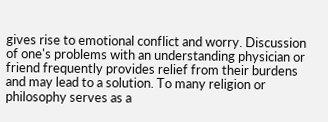gives rise to emotional conflict and worry. Discussion of one's problems with an understanding physician or friend frequently provides relief from their burdens and may lead to a solution. To many religion or philosophy serves as a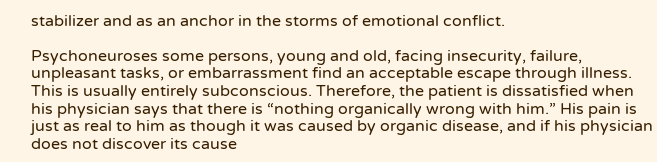stabilizer and as an anchor in the storms of emotional conflict.

Psychoneuroses some persons, young and old, facing insecurity, failure, unpleasant tasks, or embarrassment find an acceptable escape through illness. This is usually entirely subconscious. Therefore, the patient is dissatisfied when his physician says that there is “nothing organically wrong with him.” His pain is just as real to him as though it was caused by organic disease, and if his physician does not discover its cause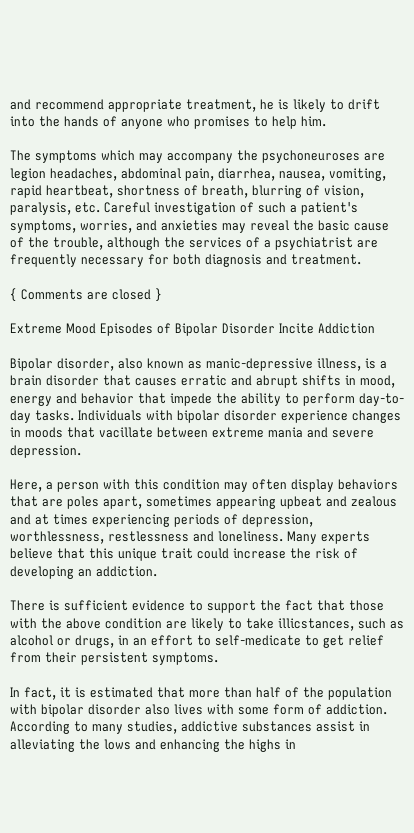and recommend appropriate treatment, he is likely to drift into the hands of anyone who promises to help him.

The symptoms which may accompany the psychoneuroses are legion headaches, abdominal pain, diarrhea, nausea, vomiting, rapid heartbeat, shortness of breath, blurring of vision, paralysis, etc. Careful investigation of such a patient's symptoms, worries, and anxieties may reveal the basic cause of the trouble, although the services of a psychiatrist are frequently necessary for both diagnosis and treatment.

{ Comments are closed }

Extreme Mood Episodes of Bipolar Disorder Incite Addiction

Bipolar disorder, also known as manic-depressive illness, is a brain disorder that causes erratic and abrupt shifts in mood, energy and behavior that impede the ability to perform day-to-day tasks. Individuals with bipolar disorder experience changes in moods that vacillate between extreme mania and severe depression.

Here, a person with this condition may often display behaviors that are poles apart, sometimes appearing upbeat and zealous and at times experiencing periods of depression, worthlessness, restlessness and loneliness. Many experts believe that this unique trait could increase the risk of developing an addiction.

There is sufficient evidence to support the fact that those with the above condition are likely to take illicstances, such as alcohol or drugs, in an effort to self-medicate to get relief from their persistent symptoms.

In fact, it is estimated that more than half of the population with bipolar disorder also lives with some form of addiction. According to many studies, addictive substances assist in alleviating the lows and enhancing the highs in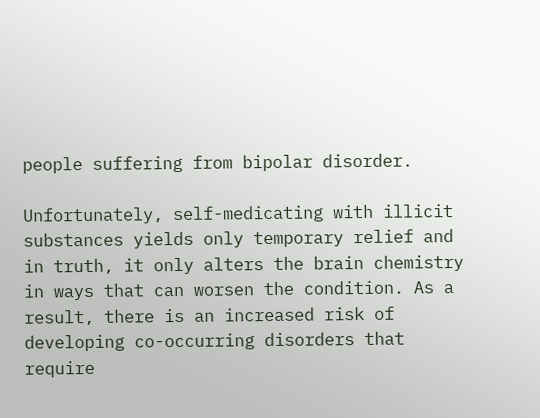people suffering from bipolar disorder.

Unfortunately, self-medicating with illicit substances yields only temporary relief and in truth, it only alters the brain chemistry in ways that can worsen the condition. As a result, there is an increased risk of developing co-occurring disorders that require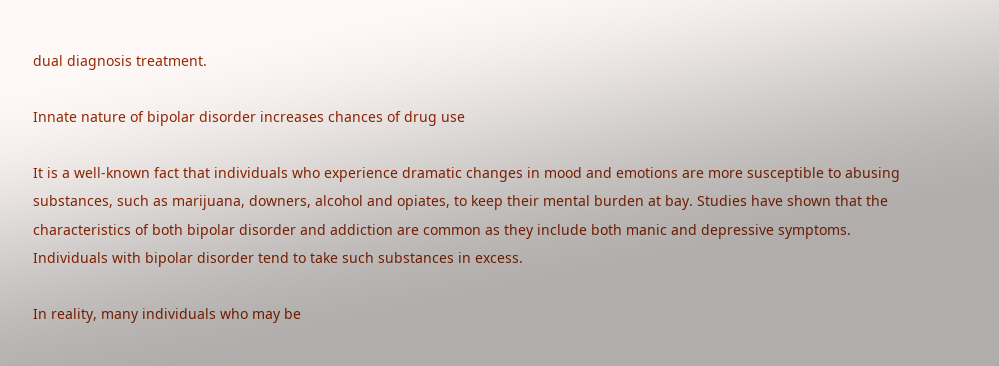dual diagnosis treatment.

Innate nature of bipolar disorder increases chances of drug use

It is a well-known fact that individuals who experience dramatic changes in mood and emotions are more susceptible to abusing substances, such as marijuana, downers, alcohol and opiates, to keep their mental burden at bay. Studies have shown that the characteristics of both bipolar disorder and addiction are common as they include both manic and depressive symptoms. Individuals with bipolar disorder tend to take such substances in excess.

In reality, many individuals who may be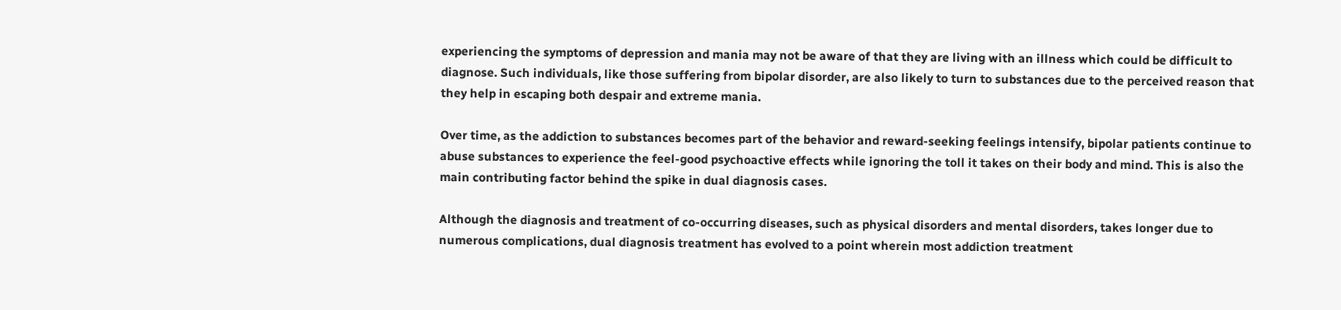experiencing the symptoms of depression and mania may not be aware of that they are living with an illness which could be difficult to diagnose. Such individuals, like those suffering from bipolar disorder, are also likely to turn to substances due to the perceived reason that they help in escaping both despair and extreme mania.

Over time, as the addiction to substances becomes part of the behavior and reward-seeking feelings intensify, bipolar patients continue to abuse substances to experience the feel-good psychoactive effects while ignoring the toll it takes on their body and mind. This is also the main contributing factor behind the spike in dual diagnosis cases.

Although the diagnosis and treatment of co-occurring diseases, such as physical disorders and mental disorders, takes longer due to numerous complications, dual diagnosis treatment has evolved to a point wherein most addiction treatment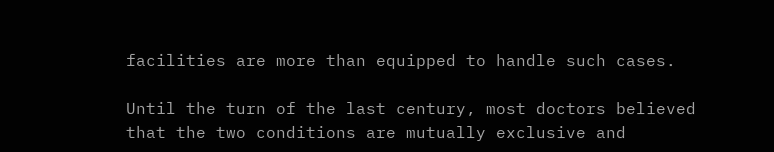facilities are more than equipped to handle such cases.

Until the turn of the last century, most doctors believed that the two conditions are mutually exclusive and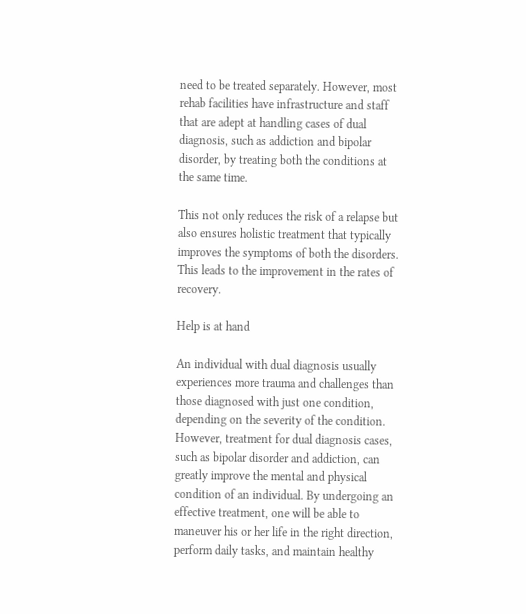need to be treated separately. However, most rehab facilities have infrastructure and staff that are adept at handling cases of dual diagnosis, such as addiction and bipolar disorder, by treating both the conditions at the same time.

This not only reduces the risk of a relapse but also ensures holistic treatment that typically improves the symptoms of both the disorders. This leads to the improvement in the rates of recovery.

Help is at hand

An individual with dual diagnosis usually experiences more trauma and challenges than those diagnosed with just one condition, depending on the severity of the condition. However, treatment for dual diagnosis cases, such as bipolar disorder and addiction, can greatly improve the mental and physical condition of an individual. By undergoing an effective treatment, one will be able to maneuver his or her life in the right direction, perform daily tasks, and maintain healthy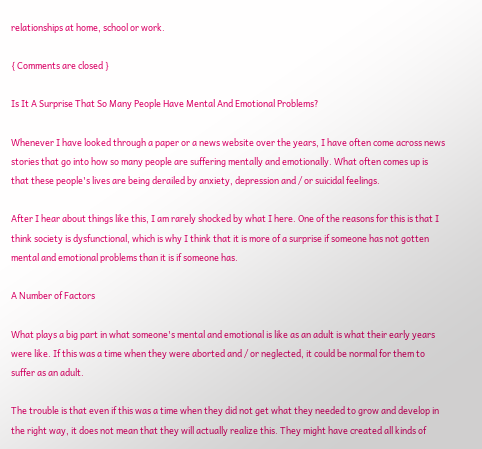relationships at home, school or work.

{ Comments are closed }

Is It A Surprise That So Many People Have Mental And Emotional Problems?

Whenever I have looked through a paper or a news website over the years, I have often come across news stories that go into how so many people are suffering mentally and emotionally. What often comes up is that these people's lives are being derailed by anxiety, depression and / or suicidal feelings.

After I hear about things like this, I am rarely shocked by what I here. One of the reasons for this is that I think society is dysfunctional, which is why I think that it is more of a surprise if someone has not gotten mental and emotional problems than it is if someone has.

A Number of Factors

What plays a big part in what someone's mental and emotional is like as an adult is what their early years were like. If this was a time when they were aborted and / or neglected, it could be normal for them to suffer as an adult.

The trouble is that even if this was a time when they did not get what they needed to grow and develop in the right way, it does not mean that they will actually realize this. They might have created all kinds of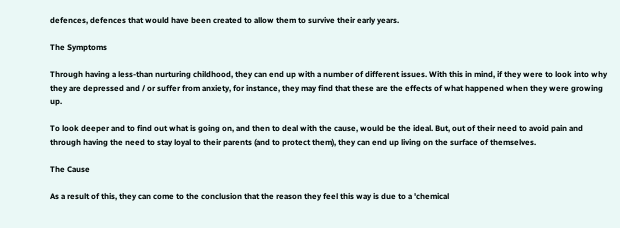defences, defences that would have been created to allow them to survive their early years.

The Symptoms

Through having a less-than nurturing childhood, they can end up with a number of different issues. With this in mind, if they were to look into why they are depressed and / or suffer from anxiety, for instance, they may find that these are the effects of what happened when they were growing up.

To look deeper and to find out what is going on, and then to deal with the cause, would be the ideal. But, out of their need to avoid pain and through having the need to stay loyal to their parents (and to protect them), they can end up living on the surface of themselves.

The Cause

As a result of this, they can come to the conclusion that the reason they feel this way is due to a 'chemical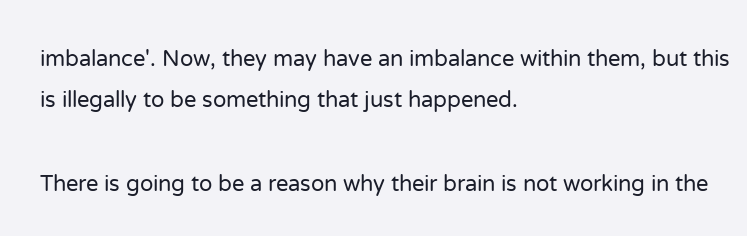imbalance'. Now, they may have an imbalance within them, but this is illegally to be something that just happened.

There is going to be a reason why their brain is not working in the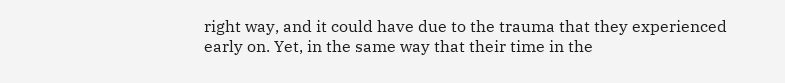right way, and it could have due to the trauma that they experienced early on. Yet, in the same way that their time in the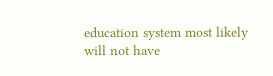education system most likely will not have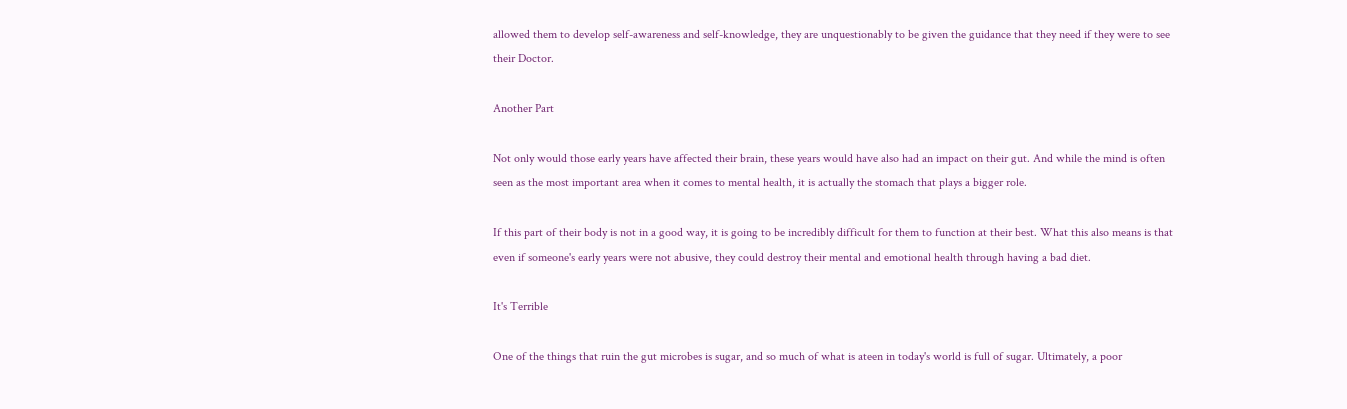allowed them to develop self-awareness and self-knowledge, they are unquestionably to be given the guidance that they need if they were to see their Doctor.

Another Part

Not only would those early years have affected their brain, these years would have also had an impact on their gut. And while the mind is often seen as the most important area when it comes to mental health, it is actually the stomach that plays a bigger role.

If this part of their body is not in a good way, it is going to be incredibly difficult for them to function at their best. What this also means is that even if someone's early years were not abusive, they could destroy their mental and emotional health through having a bad diet.

It's Terrible

One of the things that ruin the gut microbes is sugar, and so much of what is ateen in today's world is full of sugar. Ultimately, a poor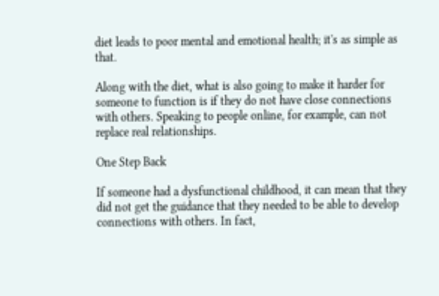diet leads to poor mental and emotional health; it's as simple as that.

Along with the diet, what is also going to make it harder for someone to function is if they do not have close connections with others. Speaking to people online, for example, can not replace real relationships.

One Step Back

If someone had a dysfunctional childhood, it can mean that they did not get the guidance that they needed to be able to develop connections with others. In fact,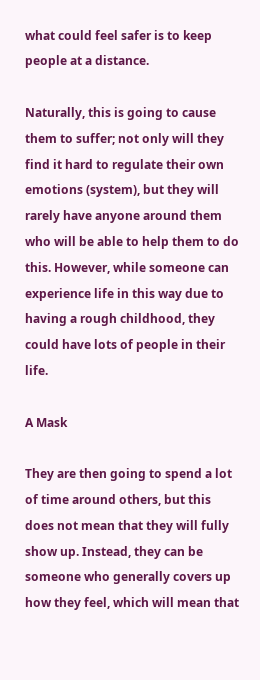what could feel safer is to keep people at a distance.

Naturally, this is going to cause them to suffer; not only will they find it hard to regulate their own emotions (system), but they will rarely have anyone around them who will be able to help them to do this. However, while someone can experience life in this way due to having a rough childhood, they could have lots of people in their life.

A Mask

They are then going to spend a lot of time around others, but this does not mean that they will fully show up. Instead, they can be someone who generally covers up how they feel, which will mean that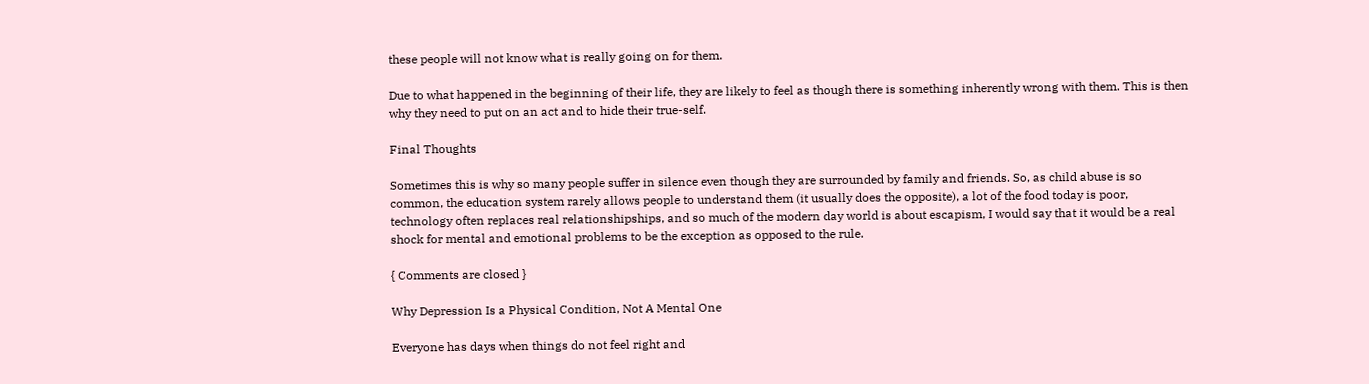these people will not know what is really going on for them.

Due to what happened in the beginning of their life, they are likely to feel as though there is something inherently wrong with them. This is then why they need to put on an act and to hide their true-self.

Final Thoughts

Sometimes this is why so many people suffer in silence even though they are surrounded by family and friends. So, as child abuse is so common, the education system rarely allows people to understand them (it usually does the opposite), a lot of the food today is poor, technology often replaces real relationshipships, and so much of the modern day world is about escapism, I would say that it would be a real shock for mental and emotional problems to be the exception as opposed to the rule.

{ Comments are closed }

Why Depression Is a Physical Condition, Not A Mental One

Everyone has days when things do not feel right and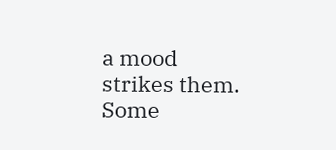a mood strikes them. Some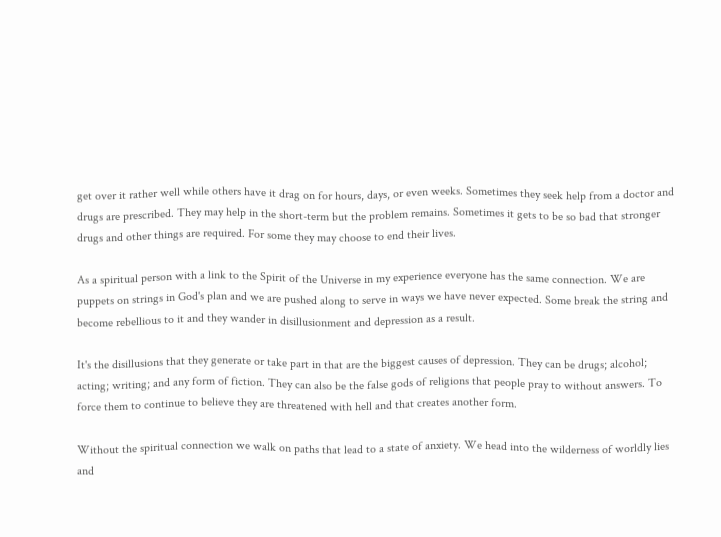get over it rather well while others have it drag on for hours, days, or even weeks. Sometimes they seek help from a doctor and drugs are prescribed. They may help in the short-term but the problem remains. Sometimes it gets to be so bad that stronger drugs and other things are required. For some they may choose to end their lives.

As a spiritual person with a link to the Spirit of the Universe in my experience everyone has the same connection. We are puppets on strings in God's plan and we are pushed along to serve in ways we have never expected. Some break the string and become rebellious to it and they wander in disillusionment and depression as a result.

It's the disillusions that they generate or take part in that are the biggest causes of depression. They can be drugs; alcohol; acting; writing; and any form of fiction. They can also be the false gods of religions that people pray to without answers. To force them to continue to believe they are threatened with hell and that creates another form.

Without the spiritual connection we walk on paths that lead to a state of anxiety. We head into the wilderness of worldly lies and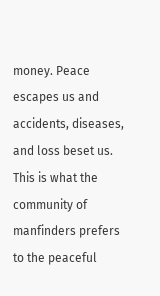money. Peace escapes us and accidents, diseases, and loss beset us. This is what the community of manfinders prefers to the peaceful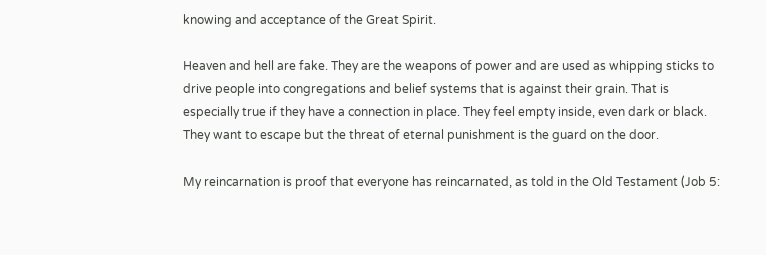knowing and acceptance of the Great Spirit.

Heaven and hell are fake. They are the weapons of power and are used as whipping sticks to drive people into congregations and belief systems that is against their grain. That is especially true if they have a connection in place. They feel empty inside, even dark or black. They want to escape but the threat of eternal punishment is the guard on the door.

My reincarnation is proof that everyone has reincarnated, as told in the Old Testament (Job 5: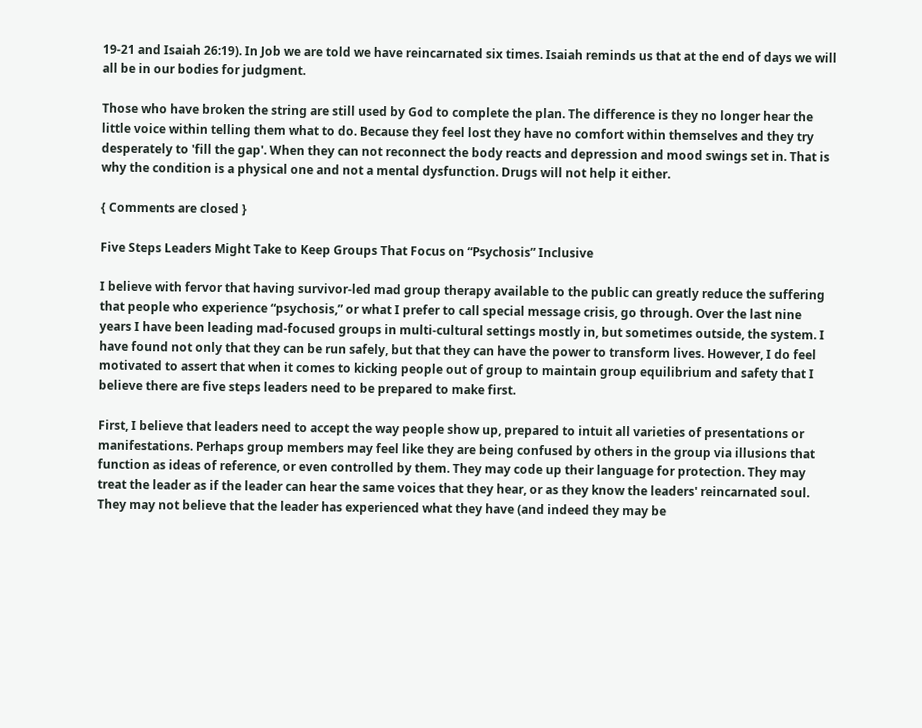19-21 and Isaiah 26:19). In Job we are told we have reincarnated six times. Isaiah reminds us that at the end of days we will all be in our bodies for judgment.

Those who have broken the string are still used by God to complete the plan. The difference is they no longer hear the little voice within telling them what to do. Because they feel lost they have no comfort within themselves and they try desperately to 'fill the gap'. When they can not reconnect the body reacts and depression and mood swings set in. That is why the condition is a physical one and not a mental dysfunction. Drugs will not help it either.

{ Comments are closed }

Five Steps Leaders Might Take to Keep Groups That Focus on “Psychosis” Inclusive

I believe with fervor that having survivor-led mad group therapy available to the public can greatly reduce the suffering that people who experience “psychosis,” or what I prefer to call special message crisis, go through. Over the last nine years I have been leading mad-focused groups in multi-cultural settings mostly in, but sometimes outside, the system. I have found not only that they can be run safely, but that they can have the power to transform lives. However, I do feel motivated to assert that when it comes to kicking people out of group to maintain group equilibrium and safety that I believe there are five steps leaders need to be prepared to make first.

First, I believe that leaders need to accept the way people show up, prepared to intuit all varieties of presentations or manifestations. Perhaps group members may feel like they are being confused by others in the group via illusions that function as ideas of reference, or even controlled by them. They may code up their language for protection. They may treat the leader as if the leader can hear the same voices that they hear, or as they know the leaders' reincarnated soul. They may not believe that the leader has experienced what they have (and indeed they may be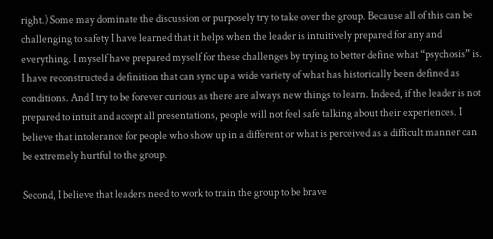right.) Some may dominate the discussion or purposely try to take over the group. Because all of this can be challenging to safety I have learned that it helps when the leader is intuitively prepared for any and everything. I myself have prepared myself for these challenges by trying to better define what “psychosis” is. I have reconstructed a definition that can sync up a wide variety of what has historically been defined as conditions. And I try to be forever curious as there are always new things to learn. Indeed, if the leader is not prepared to intuit and accept all presentations, people will not feel safe talking about their experiences. I believe that intolerance for people who show up in a different or what is perceived as a difficult manner can be extremely hurtful to the group.

Second, I believe that leaders need to work to train the group to be brave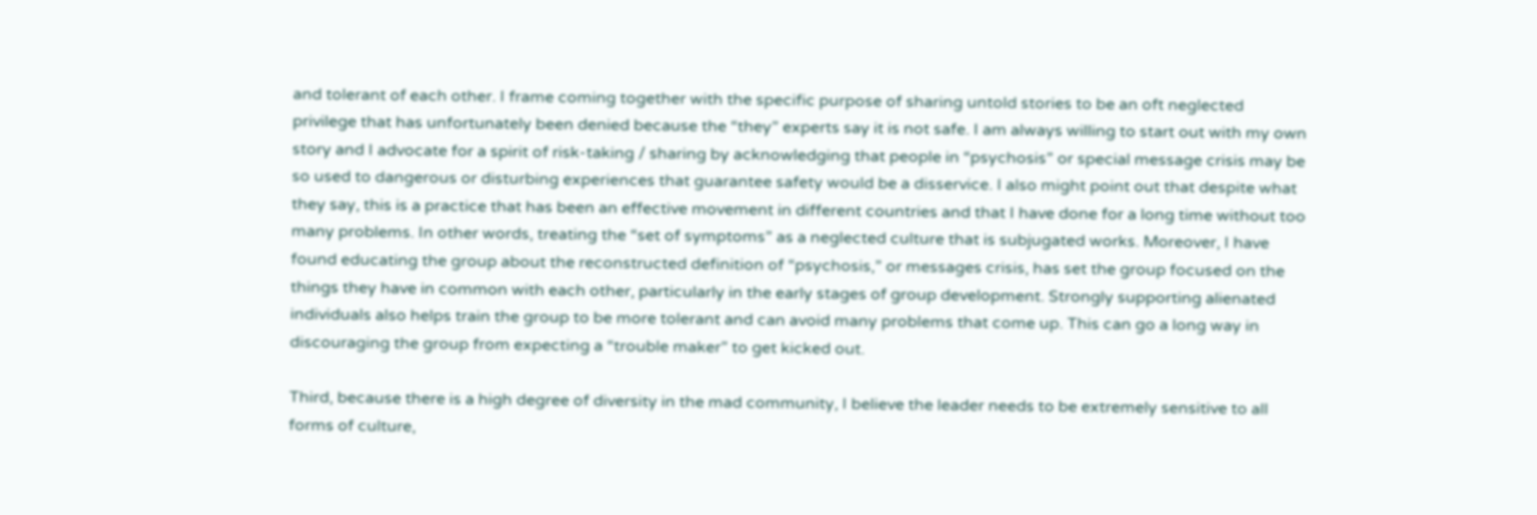and tolerant of each other. I frame coming together with the specific purpose of sharing untold stories to be an oft neglected privilege that has unfortunately been denied because the “they” experts say it is not safe. I am always willing to start out with my own story and I advocate for a spirit of risk-taking / sharing by acknowledging that people in “psychosis” or special message crisis may be so used to dangerous or disturbing experiences that guarantee safety would be a disservice. I also might point out that despite what they say, this is a practice that has been an effective movement in different countries and that I have done for a long time without too many problems. In other words, treating the “set of symptoms” as a neglected culture that is subjugated works. Moreover, I have found educating the group about the reconstructed definition of “psychosis,” or messages crisis, has set the group focused on the things they have in common with each other, particularly in the early stages of group development. Strongly supporting alienated individuals also helps train the group to be more tolerant and can avoid many problems that come up. This can go a long way in discouraging the group from expecting a “trouble maker” to get kicked out.

Third, because there is a high degree of diversity in the mad community, I believe the leader needs to be extremely sensitive to all forms of culture,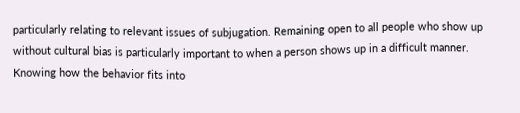particularly relating to relevant issues of subjugation. Remaining open to all people who show up without cultural bias is particularly important to when a person shows up in a difficult manner. Knowing how the behavior fits into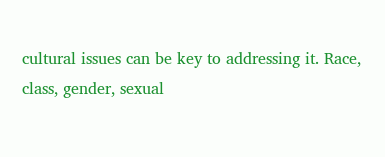cultural issues can be key to addressing it. Race, class, gender, sexual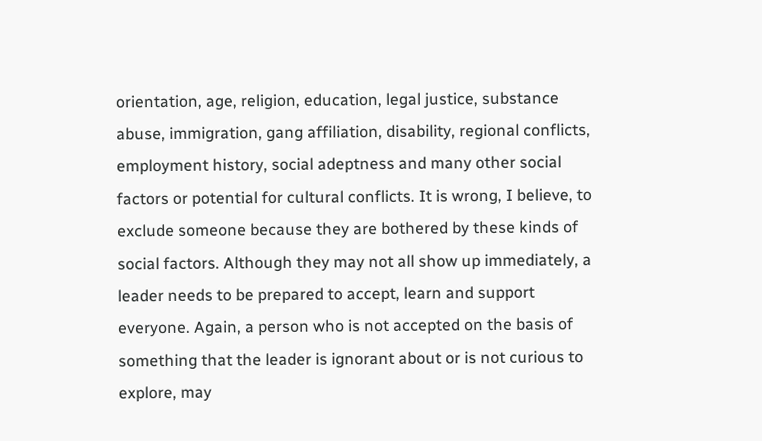orientation, age, religion, education, legal justice, substance abuse, immigration, gang affiliation, disability, regional conflicts, employment history, social adeptness and many other social factors or potential for cultural conflicts. It is wrong, I believe, to exclude someone because they are bothered by these kinds of social factors. Although they may not all show up immediately, a leader needs to be prepared to accept, learn and support everyone. Again, a person who is not accepted on the basis of something that the leader is ignorant about or is not curious to explore, may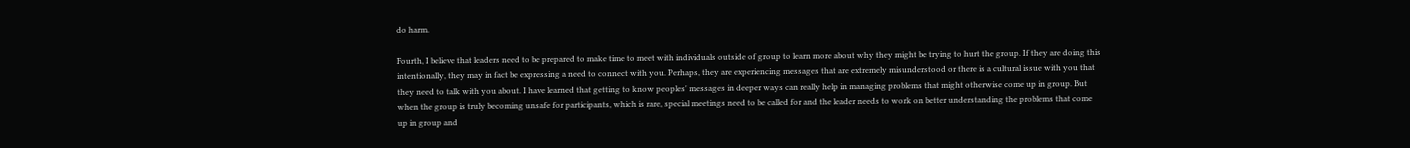do harm.

Fourth, I believe that leaders need to be prepared to make time to meet with individuals outside of group to learn more about why they might be trying to hurt the group. If they are doing this intentionally, they may in fact be expressing a need to connect with you. Perhaps, they are experiencing messages that are extremely misunderstood or there is a cultural issue with you that they need to talk with you about. I have learned that getting to know peoples' messages in deeper ways can really help in managing problems that might otherwise come up in group. But when the group is truly becoming unsafe for participants, which is rare, special meetings need to be called for and the leader needs to work on better understanding the problems that come up in group and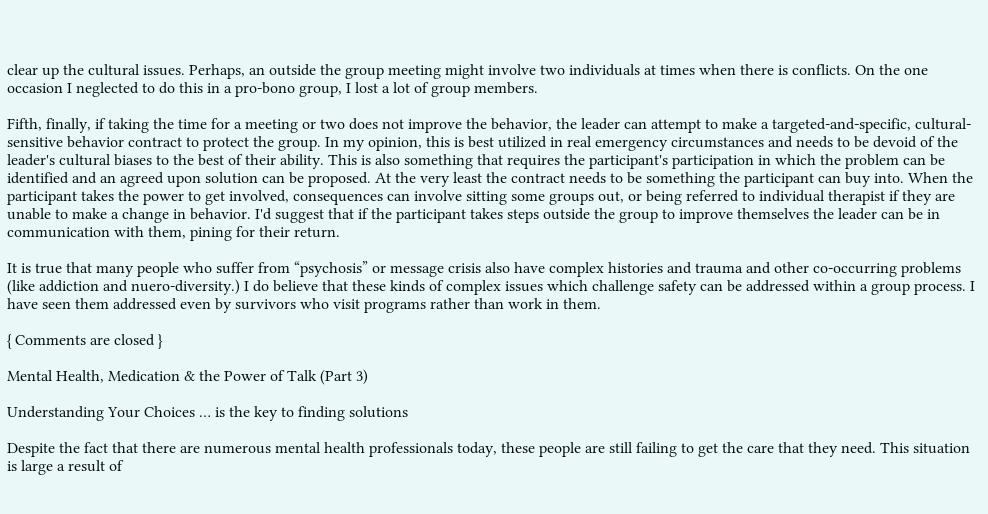clear up the cultural issues. Perhaps, an outside the group meeting might involve two individuals at times when there is conflicts. On the one occasion I neglected to do this in a pro-bono group, I lost a lot of group members.

Fifth, finally, if taking the time for a meeting or two does not improve the behavior, the leader can attempt to make a targeted-and-specific, cultural-sensitive behavior contract to protect the group. In my opinion, this is best utilized in real emergency circumstances and needs to be devoid of the leader's cultural biases to the best of their ability. This is also something that requires the participant's participation in which the problem can be identified and an agreed upon solution can be proposed. At the very least the contract needs to be something the participant can buy into. When the participant takes the power to get involved, consequences can involve sitting some groups out, or being referred to individual therapist if they are unable to make a change in behavior. I'd suggest that if the participant takes steps outside the group to improve themselves the leader can be in communication with them, pining for their return.

It is true that many people who suffer from “psychosis” or message crisis also have complex histories and trauma and other co-occurring problems (like addiction and nuero-diversity.) I do believe that these kinds of complex issues which challenge safety can be addressed within a group process. I have seen them addressed even by survivors who visit programs rather than work in them.

{ Comments are closed }

Mental Health, Medication & the Power of Talk (Part 3)

Understanding Your Choices … is the key to finding solutions

Despite the fact that there are numerous mental health professionals today, these people are still failing to get the care that they need. This situation is large a result of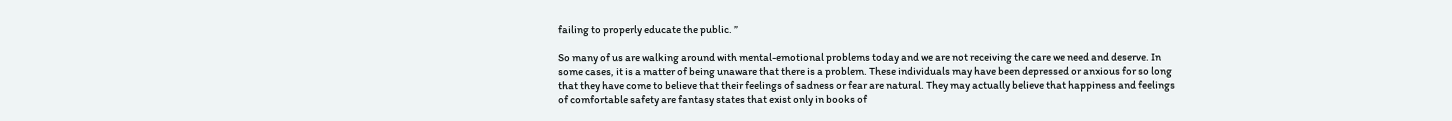failing to properly educate the public. ”

So many of us are walking around with mental-emotional problems today and we are not receiving the care we need and deserve. In some cases, it is a matter of being unaware that there is a problem. These individuals may have been depressed or anxious for so long that they have come to believe that their feelings of sadness or fear are natural. They may actually believe that happiness and feelings of comfortable safety are fantasy states that exist only in books of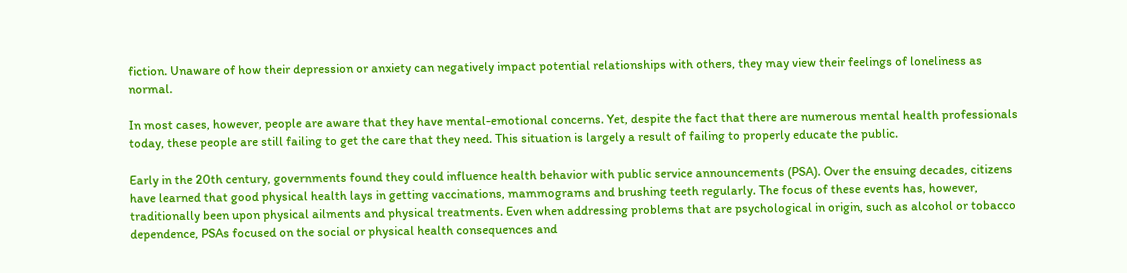fiction. Unaware of how their depression or anxiety can negatively impact potential relationships with others, they may view their feelings of loneliness as normal.

In most cases, however, people are aware that they have mental-emotional concerns. Yet, despite the fact that there are numerous mental health professionals today, these people are still failing to get the care that they need. This situation is largely a result of failing to properly educate the public.

Early in the 20th century, governments found they could influence health behavior with public service announcements (PSA). Over the ensuing decades, citizens have learned that good physical health lays in getting vaccinations, mammograms and brushing teeth regularly. The focus of these events has, however, traditionally been upon physical ailments and physical treatments. Even when addressing problems that are psychological in origin, such as alcohol or tobacco dependence, PSAs focused on the social or physical health consequences and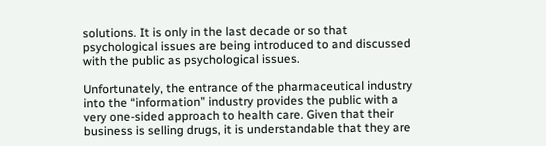solutions. It is only in the last decade or so that psychological issues are being introduced to and discussed with the public as psychological issues.

Unfortunately, the entrance of the pharmaceutical industry into the “information” industry provides the public with a very one-sided approach to health care. Given that their business is selling drugs, it is understandable that they are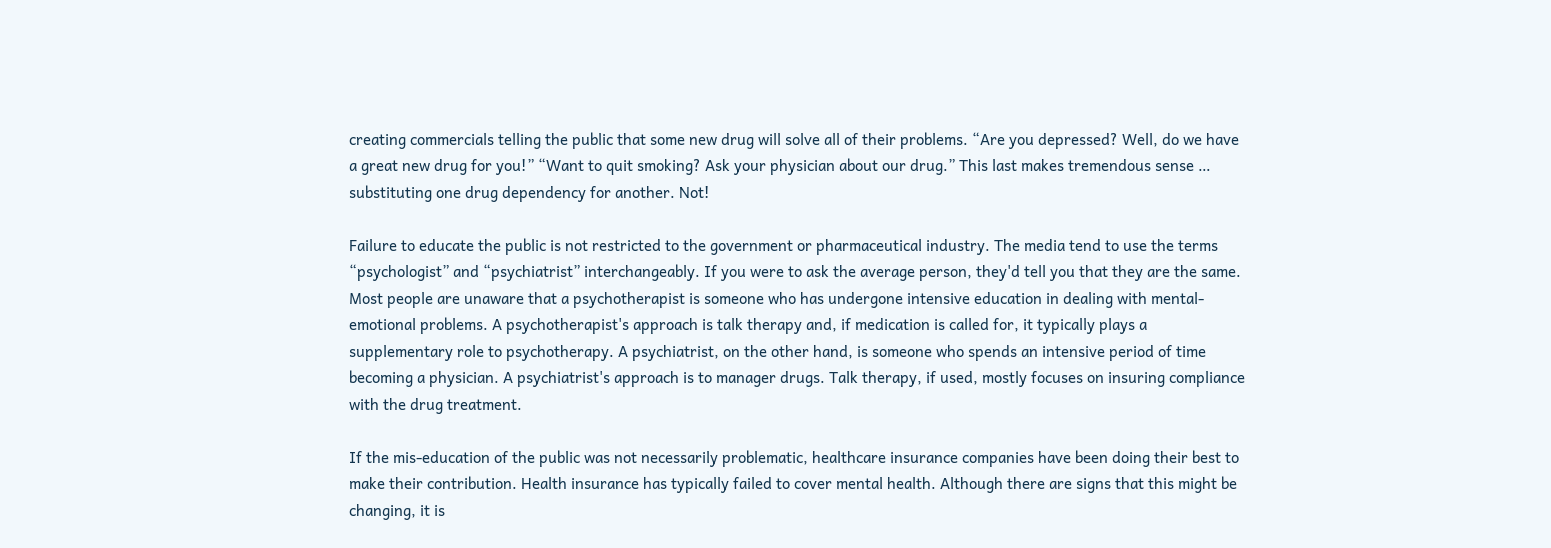creating commercials telling the public that some new drug will solve all of their problems. “Are you depressed? Well, do we have a great new drug for you!” “Want to quit smoking? Ask your physician about our drug.” This last makes tremendous sense … substituting one drug dependency for another. Not!

Failure to educate the public is not restricted to the government or pharmaceutical industry. The media tend to use the terms “psychologist” and “psychiatrist” interchangeably. If you were to ask the average person, they'd tell you that they are the same. Most people are unaware that a psychotherapist is someone who has undergone intensive education in dealing with mental-emotional problems. A psychotherapist's approach is talk therapy and, if medication is called for, it typically plays a supplementary role to psychotherapy. A psychiatrist, on the other hand, is someone who spends an intensive period of time becoming a physician. A psychiatrist's approach is to manager drugs. Talk therapy, if used, mostly focuses on insuring compliance with the drug treatment.

If the mis-education of the public was not necessarily problematic, healthcare insurance companies have been doing their best to make their contribution. Health insurance has typically failed to cover mental health. Although there are signs that this might be changing, it is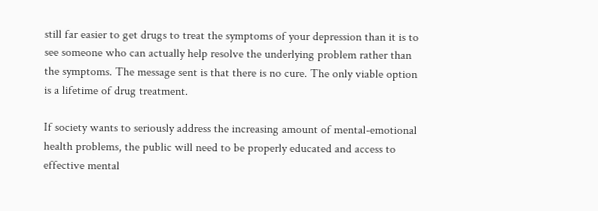still far easier to get drugs to treat the symptoms of your depression than it is to see someone who can actually help resolve the underlying problem rather than the symptoms. The message sent is that there is no cure. The only viable option is a lifetime of drug treatment.

If society wants to seriously address the increasing amount of mental-emotional health problems, the public will need to be properly educated and access to effective mental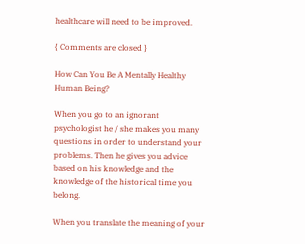healthcare will need to be improved.

{ Comments are closed }

How Can You Be A Mentally Healthy Human Being?

When you go to an ignorant psychologist he / she makes you many questions in order to understand your problems. Then he gives you advice based on his knowledge and the knowledge of the historical time you belong.

When you translate the meaning of your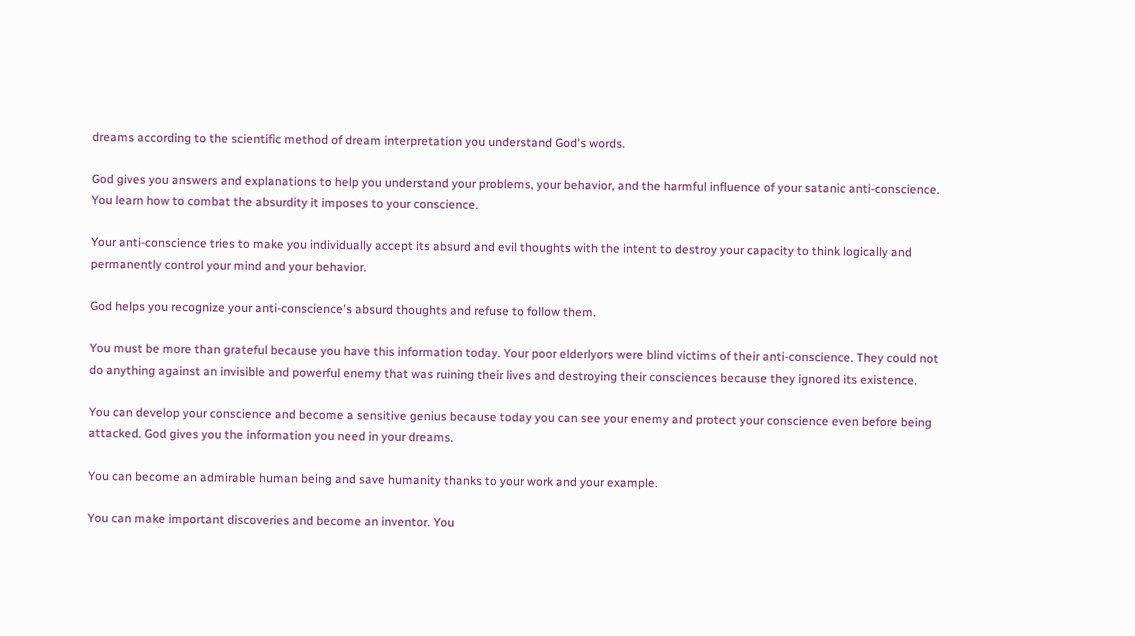dreams according to the scientific method of dream interpretation you understand God's words.

God gives you answers and explanations to help you understand your problems, your behavior, and the harmful influence of your satanic anti-conscience. You learn how to combat the absurdity it imposes to your conscience.

Your anti-conscience tries to make you individually accept its absurd and evil thoughts with the intent to destroy your capacity to think logically and permanently control your mind and your behavior.

God helps you recognize your anti-conscience's absurd thoughts and refuse to follow them.

You must be more than grateful because you have this information today. Your poor elderlyors were blind victims of their anti-conscience. They could not do anything against an invisible and powerful enemy that was ruining their lives and destroying their consciences because they ignored its existence.

You can develop your conscience and become a sensitive genius because today you can see your enemy and protect your conscience even before being attacked. God gives you the information you need in your dreams.

You can become an admirable human being and save humanity thanks to your work and your example.

You can make important discoveries and become an inventor. You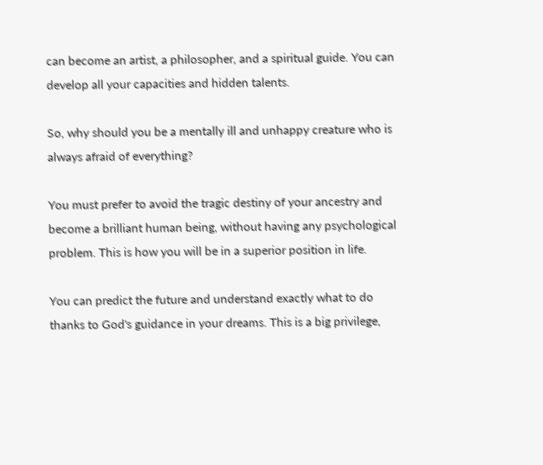can become an artist, a philosopher, and a spiritual guide. You can develop all your capacities and hidden talents.

So, why should you be a mentally ill and unhappy creature who is always afraid of everything?

You must prefer to avoid the tragic destiny of your ancestry and become a brilliant human being, without having any psychological problem. This is how you will be in a superior position in life.

You can predict the future and understand exactly what to do thanks to God's guidance in your dreams. This is a big privilege,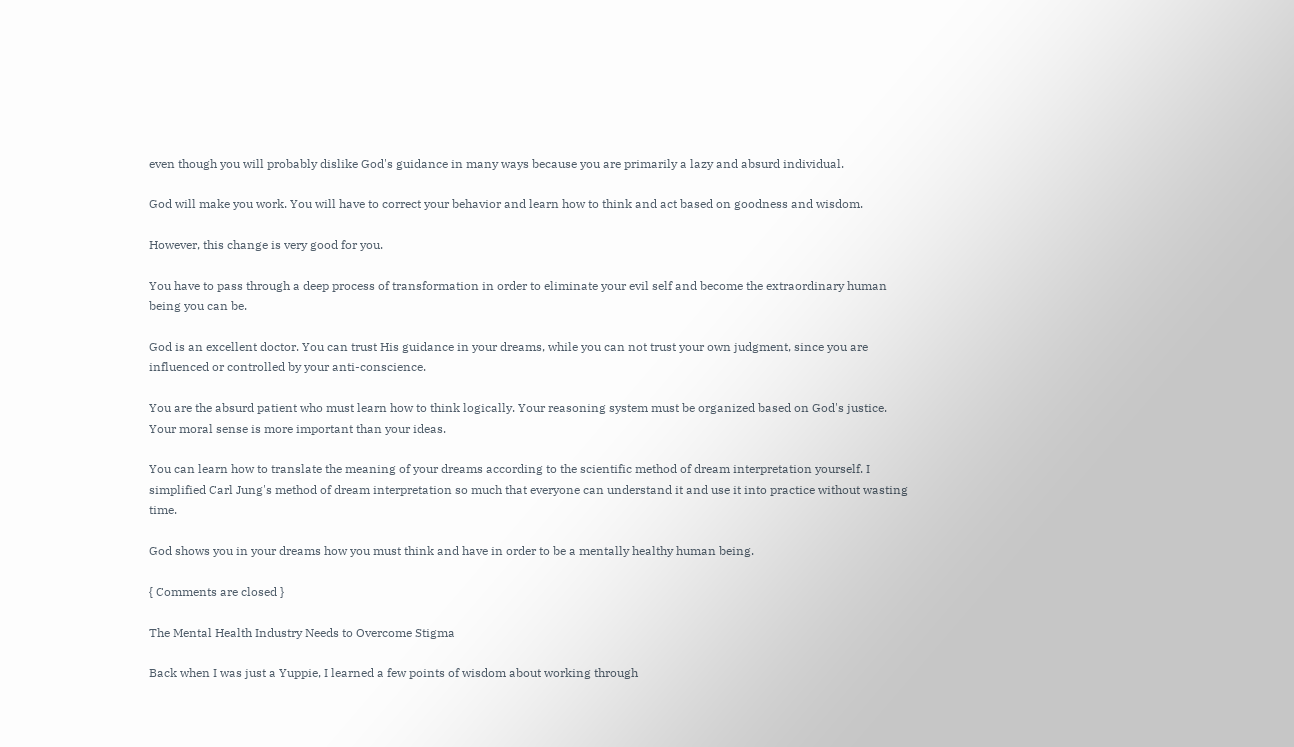even though you will probably dislike God's guidance in many ways because you are primarily a lazy and absurd individual.

God will make you work. You will have to correct your behavior and learn how to think and act based on goodness and wisdom.

However, this change is very good for you.

You have to pass through a deep process of transformation in order to eliminate your evil self and become the extraordinary human being you can be.

God is an excellent doctor. You can trust His guidance in your dreams, while you can not trust your own judgment, since you are influenced or controlled by your anti-conscience.

You are the absurd patient who must learn how to think logically. Your reasoning system must be organized based on God's justice. Your moral sense is more important than your ideas.

You can learn how to translate the meaning of your dreams according to the scientific method of dream interpretation yourself. I simplified Carl Jung's method of dream interpretation so much that everyone can understand it and use it into practice without wasting time.

God shows you in your dreams how you must think and have in order to be a mentally healthy human being.

{ Comments are closed }

The Mental Health Industry Needs to Overcome Stigma

Back when I was just a Yuppie, I learned a few points of wisdom about working through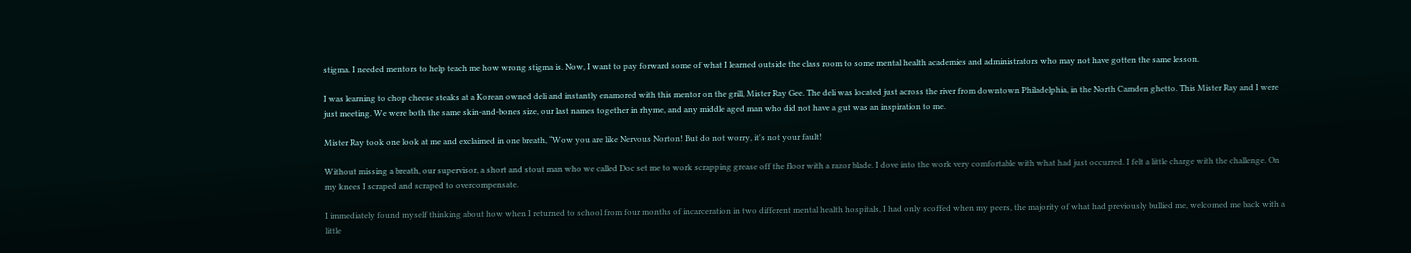stigma. I needed mentors to help teach me how wrong stigma is. Now, I want to pay forward some of what I learned outside the class room to some mental health academies and administrators who may not have gotten the same lesson.

I was learning to chop cheese steaks at a Korean owned deli and instantly enamored with this mentor on the grill, Mister Ray Gee. The deli was located just across the river from downtown Philadelphia, in the North Camden ghetto. This Mister Ray and I were just meeting. We were both the same skin-and-bones size, our last names together in rhyme, and any middle aged man who did not have a gut was an inspiration to me.

Mister Ray took one look at me and exclaimed in one breath, “Wow you are like Nervous Norton! But do not worry, it's not your fault!

Without missing a breath, our supervisor, a short and stout man who we called Doc set me to work scrapping grease off the floor with a razor blade. I dove into the work very comfortable with what had just occurred. I felt a little charge with the challenge. On my knees I scraped and scraped to overcompensate.

I immediately found myself thinking about how when I returned to school from four months of incarceration in two different mental health hospitals, I had only scoffed when my peers, the majority of what had previously bullied me, welcomed me back with a little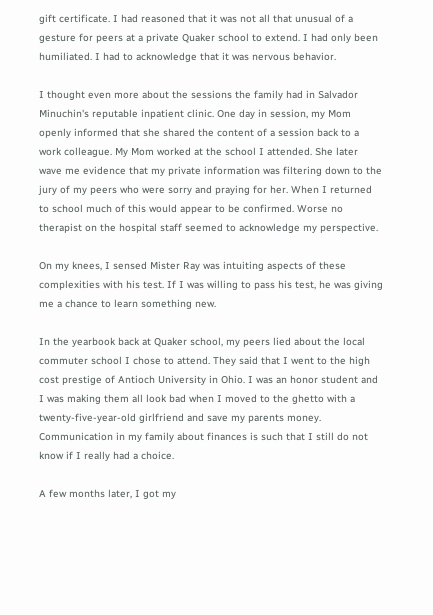gift certificate. I had reasoned that it was not all that unusual of a gesture for peers at a private Quaker school to extend. I had only been humiliated. I had to acknowledge that it was nervous behavior.

I thought even more about the sessions the family had in Salvador Minuchin's reputable inpatient clinic. One day in session, my Mom openly informed that she shared the content of a session back to a work colleague. My Mom worked at the school I attended. She later wave me evidence that my private information was filtering down to the jury of my peers who were sorry and praying for her. When I returned to school much of this would appear to be confirmed. Worse no therapist on the hospital staff seemed to acknowledge my perspective.

On my knees, I sensed Mister Ray was intuiting aspects of these complexities with his test. If I was willing to pass his test, he was giving me a chance to learn something new.

In the yearbook back at Quaker school, my peers lied about the local commuter school I chose to attend. They said that I went to the high cost prestige of Antioch University in Ohio. I was an honor student and I was making them all look bad when I moved to the ghetto with a twenty-five-year-old girlfriend and save my parents money. Communication in my family about finances is such that I still do not know if I really had a choice.

A few months later, I got my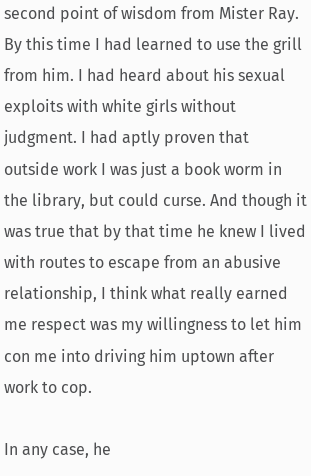second point of wisdom from Mister Ray. By this time I had learned to use the grill from him. I had heard about his sexual exploits with white girls without judgment. I had aptly proven that outside work I was just a book worm in the library, but could curse. And though it was true that by that time he knew I lived with routes to escape from an abusive relationship, I think what really earned me respect was my willingness to let him con me into driving him uptown after work to cop.

In any case, he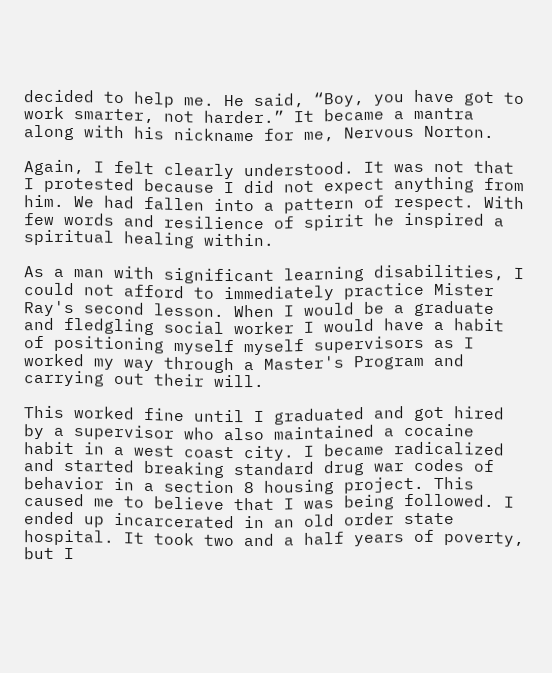decided to help me. He said, “Boy, you have got to work smarter, not harder.” It became a mantra along with his nickname for me, Nervous Norton.

Again, I felt clearly understood. It was not that I protested because I did not expect anything from him. We had fallen into a pattern of respect. With few words and resilience of spirit he inspired a spiritual healing within.

As a man with significant learning disabilities, I could not afford to immediately practice Mister Ray's second lesson. When I would be a graduate and fledgling social worker I would have a habit of positioning myself myself supervisors as I worked my way through a Master's Program and carrying out their will.

This worked fine until I graduated and got hired by a supervisor who also maintained a cocaine habit in a west coast city. I became radicalized and started breaking standard drug war codes of behavior in a section 8 housing project. This caused me to believe that I was being followed. I ended up incarcerated in an old order state hospital. It took two and a half years of poverty, but I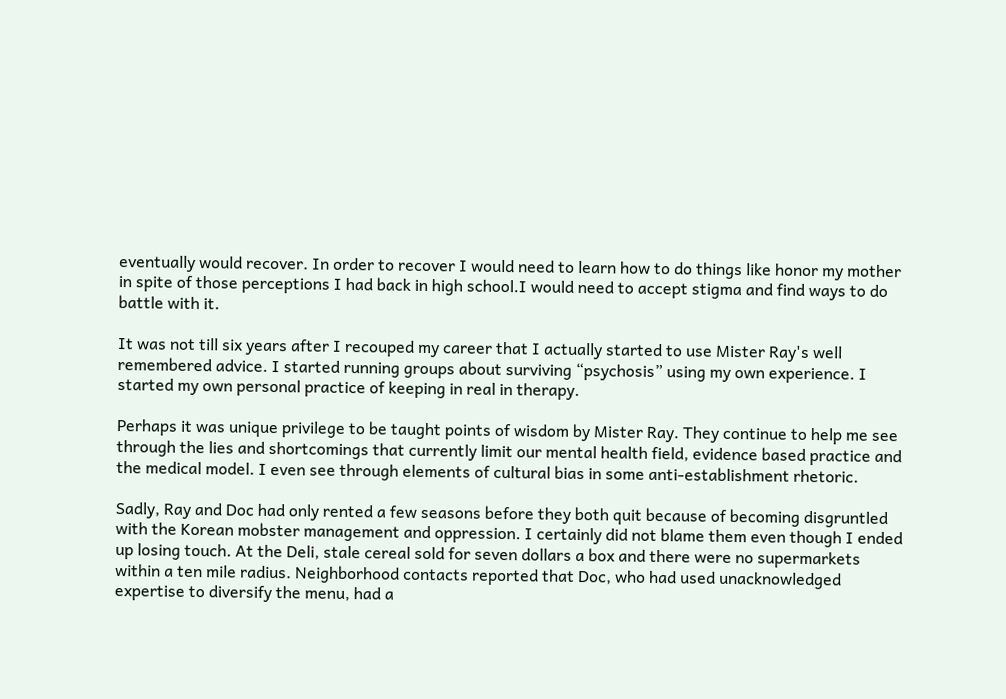eventually would recover. In order to recover I would need to learn how to do things like honor my mother in spite of those perceptions I had back in high school.I would need to accept stigma and find ways to do battle with it.

It was not till six years after I recouped my career that I actually started to use Mister Ray's well remembered advice. I started running groups about surviving “psychosis” using my own experience. I started my own personal practice of keeping in real in therapy.

Perhaps it was unique privilege to be taught points of wisdom by Mister Ray. They continue to help me see through the lies and shortcomings that currently limit our mental health field, evidence based practice and the medical model. I even see through elements of cultural bias in some anti-establishment rhetoric.

Sadly, Ray and Doc had only rented a few seasons before they both quit because of becoming disgruntled with the Korean mobster management and oppression. I certainly did not blame them even though I ended up losing touch. At the Deli, stale cereal sold for seven dollars a box and there were no supermarkets within a ten mile radius. Neighborhood contacts reported that Doc, who had used unacknowledged expertise to diversify the menu, had a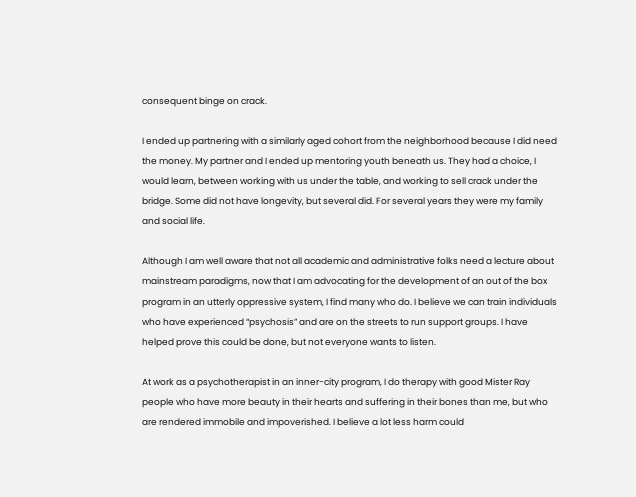consequent binge on crack.

I ended up partnering with a similarly aged cohort from the neighborhood because I did need the money. My partner and I ended up mentoring youth beneath us. They had a choice, I would learn, between working with us under the table, and working to sell crack under the bridge. Some did not have longevity, but several did. For several years they were my family and social life.

Although I am well aware that not all academic and administrative folks need a lecture about mainstream paradigms, now that I am advocating for the development of an out of the box program in an utterly oppressive system, I find many who do. I believe we can train individuals who have experienced “psychosis” and are on the streets to run support groups. I have helped prove this could be done, but not everyone wants to listen.

At work as a psychotherapist in an inner-city program, I do therapy with good Mister Ray people who have more beauty in their hearts and suffering in their bones than me, but who are rendered immobile and impoverished. I believe a lot less harm could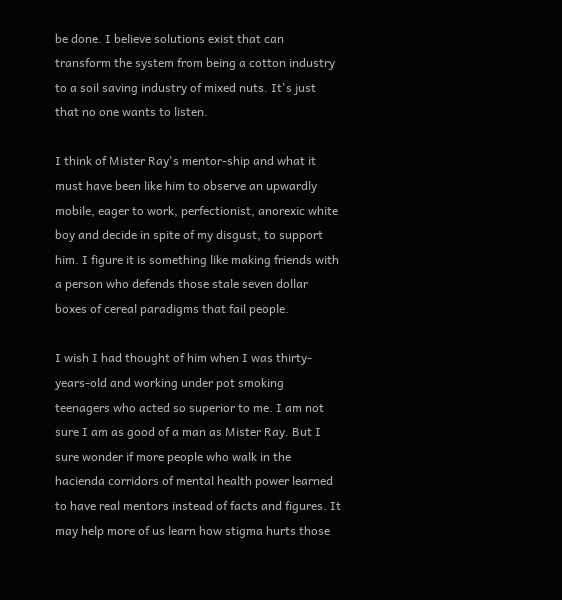be done. I believe solutions exist that can transform the system from being a cotton industry to a soil saving industry of mixed nuts. It's just that no one wants to listen.

I think of Mister Ray's mentor-ship and what it must have been like him to observe an upwardly mobile, eager to work, perfectionist, anorexic white boy and decide in spite of my disgust, to support him. I figure it is something like making friends with a person who defends those stale seven dollar boxes of cereal paradigms that fail people.

I wish I had thought of him when I was thirty-years-old and working under pot smoking teenagers who acted so superior to me. I am not sure I am as good of a man as Mister Ray. But I sure wonder if more people who walk in the hacienda corridors of mental health power learned to have real mentors instead of facts and figures. It may help more of us learn how stigma hurts those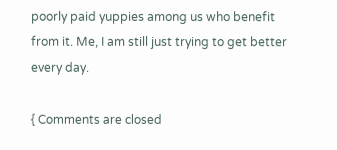poorly paid yuppies among us who benefit from it. Me, I am still just trying to get better every day.

{ Comments are closed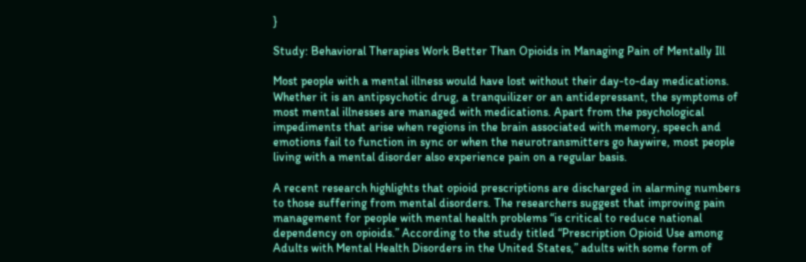}

Study: Behavioral Therapies Work Better Than Opioids in Managing Pain of Mentally Ill

Most people with a mental illness would have lost without their day-to-day medications. Whether it is an antipsychotic drug, a tranquilizer or an antidepressant, the symptoms of most mental illnesses are managed with medications. Apart from the psychological impediments that arise when regions in the brain associated with memory, speech and emotions fail to function in sync or when the neurotransmitters go haywire, most people living with a mental disorder also experience pain on a regular basis.

A recent research highlights that opioid prescriptions are discharged in alarming numbers to those suffering from mental disorders. The researchers suggest that improving pain management for people with mental health problems “is critical to reduce national dependency on opioids.” According to the study titled “Prescription Opioid Use among Adults with Mental Health Disorders in the United States,” adults with some form of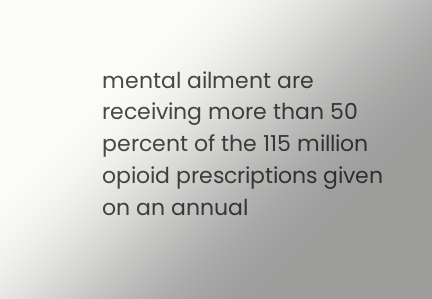mental ailment are receiving more than 50 percent of the 115 million opioid prescriptions given on an annual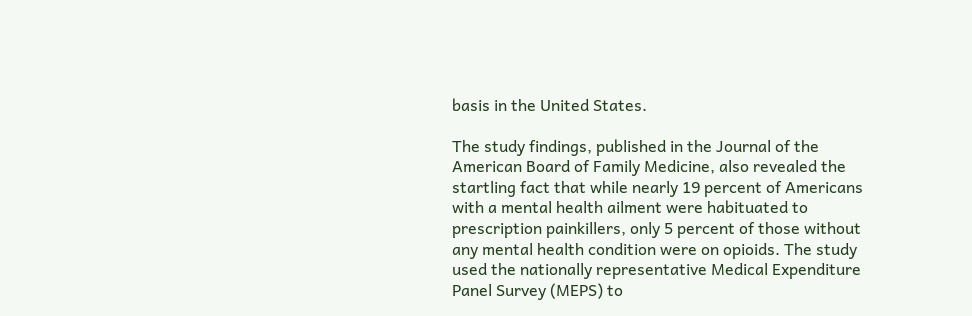basis in the United States.

The study findings, published in the Journal of the American Board of Family Medicine, also revealed the startling fact that while nearly 19 percent of Americans with a mental health ailment were habituated to prescription painkillers, only 5 percent of those without any mental health condition were on opioids. The study used the nationally representative Medical Expenditure Panel Survey (MEPS) to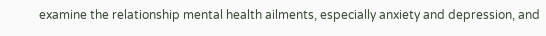examine the relationship mental health ailments, especially anxiety and depression, and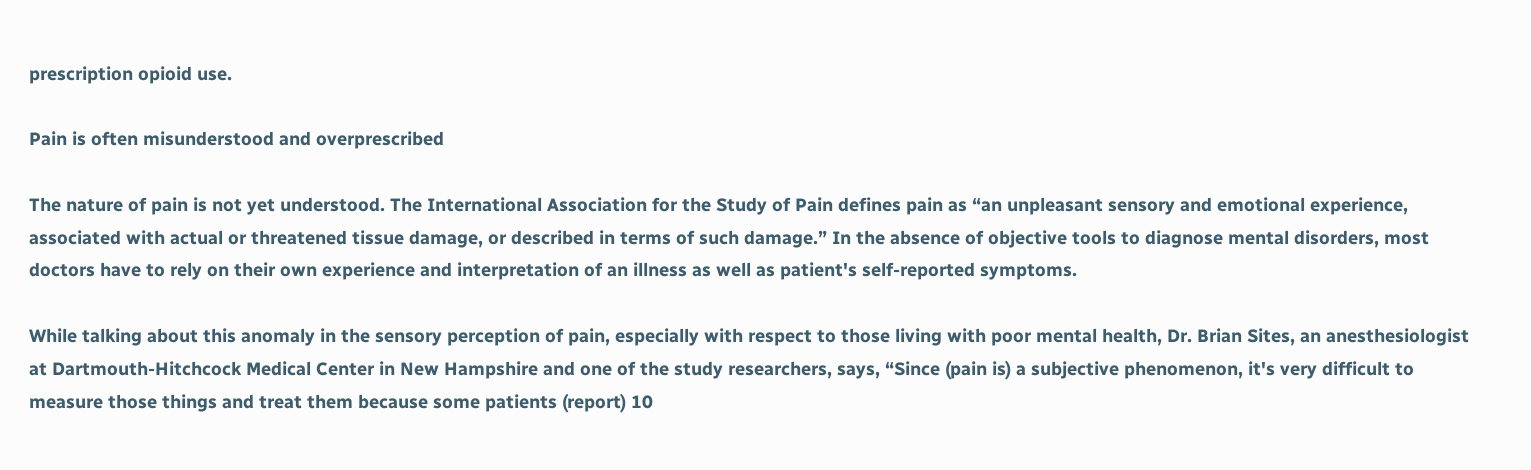prescription opioid use.

Pain is often misunderstood and overprescribed

The nature of pain is not yet understood. The International Association for the Study of Pain defines pain as “an unpleasant sensory and emotional experience, associated with actual or threatened tissue damage, or described in terms of such damage.” In the absence of objective tools to diagnose mental disorders, most doctors have to rely on their own experience and interpretation of an illness as well as patient's self-reported symptoms.

While talking about this anomaly in the sensory perception of pain, especially with respect to those living with poor mental health, Dr. Brian Sites, an anesthesiologist at Dartmouth-Hitchcock Medical Center in New Hampshire and one of the study researchers, says, “Since (pain is) a subjective phenomenon, it's very difficult to measure those things and treat them because some patients (report) 10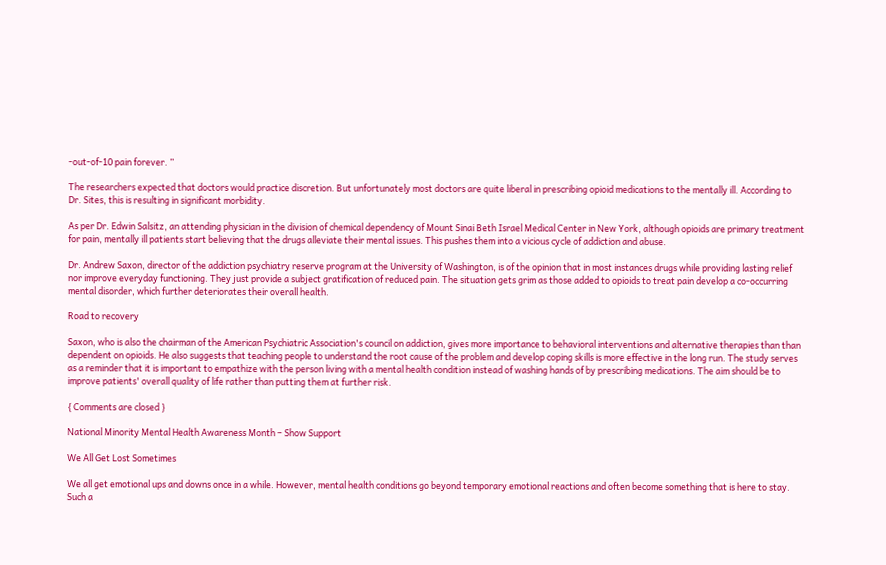-out-of-10 pain forever. ”

The researchers expected that doctors would practice discretion. But unfortunately most doctors are quite liberal in prescribing opioid medications to the mentally ill. According to Dr. Sites, this is resulting in significant morbidity.

As per Dr. Edwin Salsitz, an attending physician in the division of chemical dependency of Mount Sinai Beth Israel Medical Center in New York, although opioids are primary treatment for pain, mentally ill patients start believing that the drugs alleviate their mental issues. This pushes them into a vicious cycle of addiction and abuse.

Dr. Andrew Saxon, director of the addiction psychiatry reserve program at the University of Washington, is of the opinion that in most instances drugs while providing lasting relief nor improve everyday functioning. They just provide a subject gratification of reduced pain. The situation gets grim as those added to opioids to treat pain develop a co-occurring mental disorder, which further deteriorates their overall health.

Road to recovery

Saxon, who is also the chairman of the American Psychiatric Association's council on addiction, gives more importance to behavioral interventions and alternative therapies than than dependent on opioids. He also suggests that teaching people to understand the root cause of the problem and develop coping skills is more effective in the long run. The study serves as a reminder that it is important to empathize with the person living with a mental health condition instead of washing hands of by prescribing medications. The aim should be to improve patients' overall quality of life rather than putting them at further risk.

{ Comments are closed }

National Minority Mental Health Awareness Month – Show Support

We All Get Lost Sometimes

We all get emotional ups and downs once in a while. However, mental health conditions go beyond temporary emotional reactions and often become something that is here to stay. Such a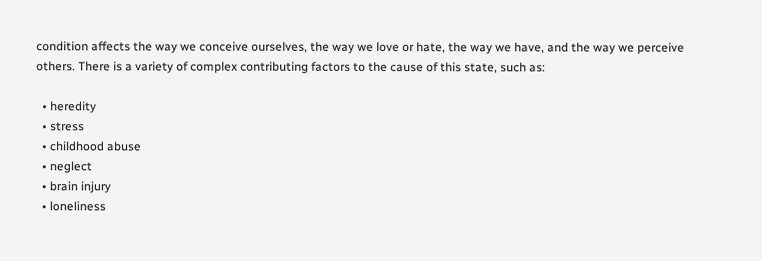condition affects the way we conceive ourselves, the way we love or hate, the way we have, and the way we perceive others. There is a variety of complex contributing factors to the cause of this state, such as:

  • heredity
  • stress
  • childhood abuse
  • neglect
  • brain injury
  • loneliness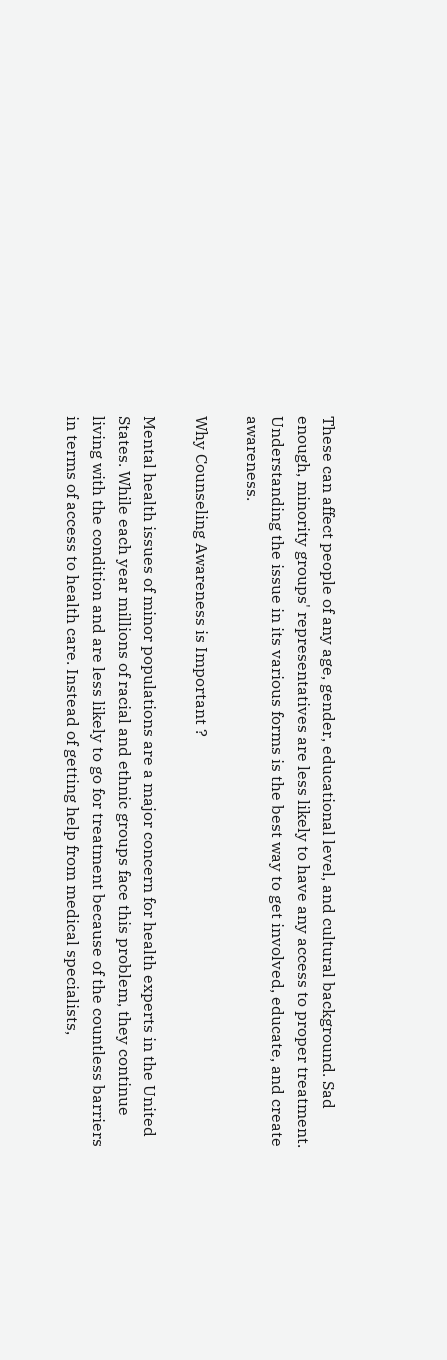These can affect people of any age, gender, educational level, and cultural background. Sad enough, minority groups' representatives are less likely to have any access to proper treatment. Understanding the issue in its various forms is the best way to get involved, educate, and create awareness.

Why Counseling Awareness is Important ?

Mental health issues of minor populations are a major concern for health experts in the United States. While each year millions of racial and ethnic groups face this problem, they continue living with the condition and are less likely to go for treatment because of the countless barriers in terms of access to health care. Instead of getting help from medical specialists,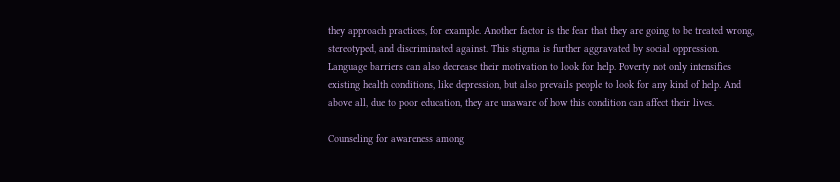they approach practices, for example. Another factor is the fear that they are going to be treated wrong, stereotyped, and discriminated against. This stigma is further aggravated by social oppression. Language barriers can also decrease their motivation to look for help. Poverty not only intensifies existing health conditions, like depression, but also prevails people to look for any kind of help. And above all, due to poor education, they are unaware of how this condition can affect their lives.

Counseling for awareness among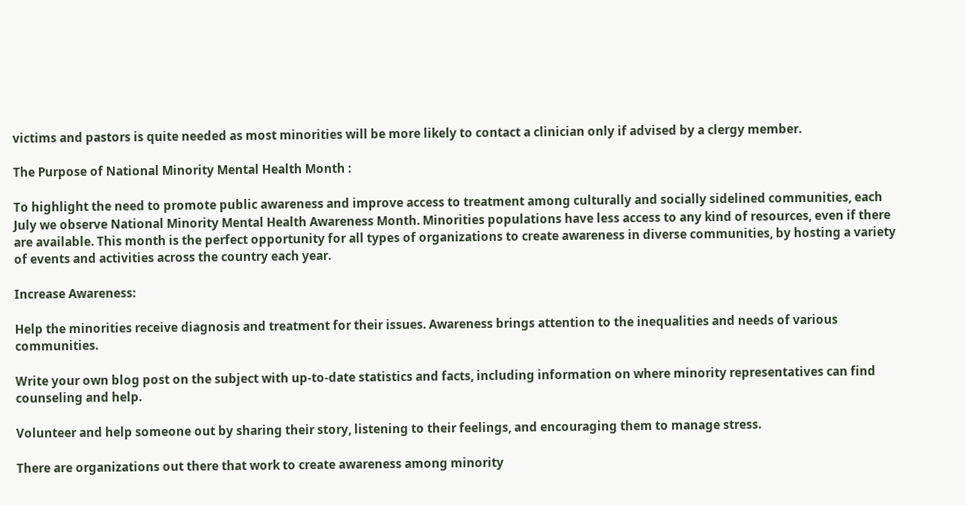victims and pastors is quite needed as most minorities will be more likely to contact a clinician only if advised by a clergy member.

The Purpose of National Minority Mental Health Month :

To highlight the need to promote public awareness and improve access to treatment among culturally and socially sidelined communities, each July we observe National Minority Mental Health Awareness Month. Minorities populations have less access to any kind of resources, even if there are available. This month is the perfect opportunity for all types of organizations to create awareness in diverse communities, by hosting a variety of events and activities across the country each year.

Increase Awareness:

Help the minorities receive diagnosis and treatment for their issues. Awareness brings attention to the inequalities and needs of various communities.

Write your own blog post on the subject with up-to-date statistics and facts, including information on where minority representatives can find counseling and help.

Volunteer and help someone out by sharing their story, listening to their feelings, and encouraging them to manage stress.

There are organizations out there that work to create awareness among minority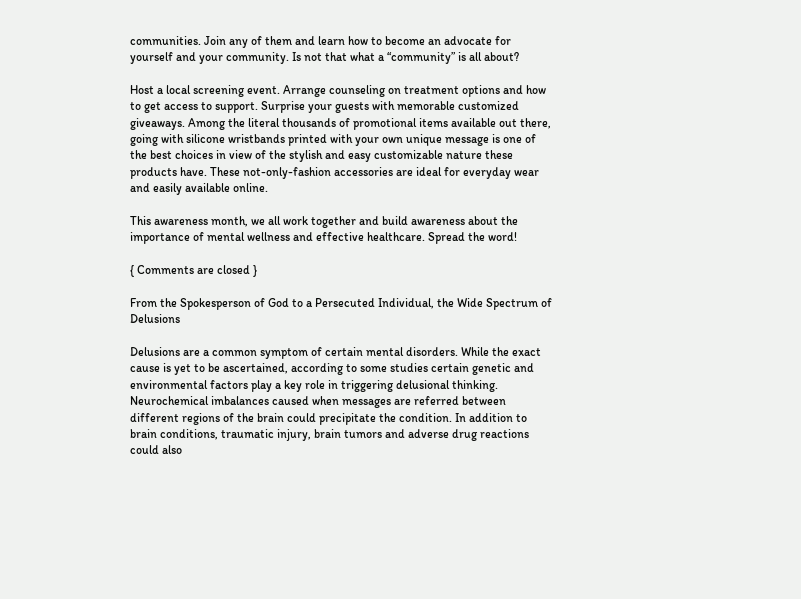communities. Join any of them and learn how to become an advocate for yourself and your community. Is not that what a “community” is all about?

Host a local screening event. Arrange counseling on treatment options and how to get access to support. Surprise your guests with memorable customized giveaways. Among the literal thousands of promotional items available out there, going with silicone wristbands printed with your own unique message is one of the best choices in view of the stylish and easy customizable nature these products have. These not-only-fashion accessories are ideal for everyday wear and easily available online.

This awareness month, we all work together and build awareness about the importance of mental wellness and effective healthcare. Spread the word!

{ Comments are closed }

From the Spokesperson of God to a Persecuted Individual, the Wide Spectrum of Delusions

Delusions are a common symptom of certain mental disorders. While the exact cause is yet to be ascertained, according to some studies certain genetic and environmental factors play a key role in triggering delusional thinking. Neurochemical imbalances caused when messages are referred between different regions of the brain could precipitate the condition. In addition to brain conditions, traumatic injury, brain tumors and adverse drug reactions could also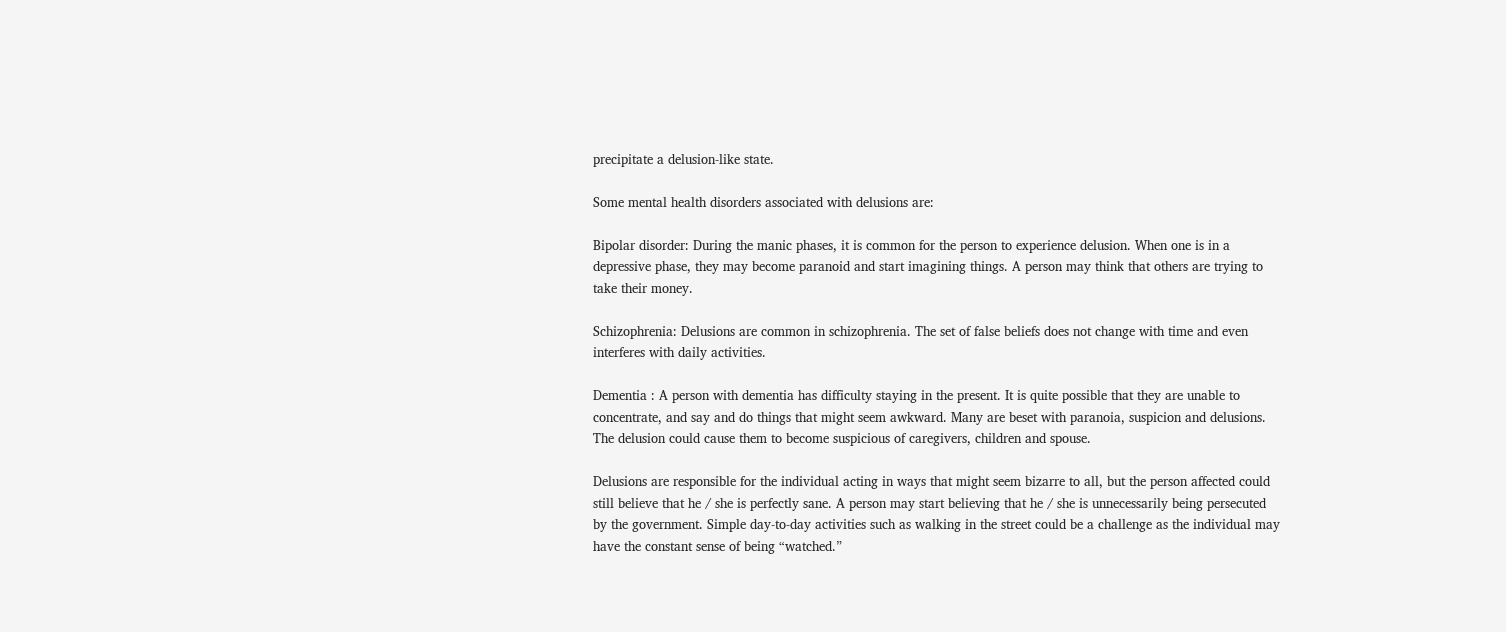precipitate a delusion-like state.

Some mental health disorders associated with delusions are:

Bipolar disorder: During the manic phases, it is common for the person to experience delusion. When one is in a depressive phase, they may become paranoid and start imagining things. A person may think that others are trying to take their money.

Schizophrenia: Delusions are common in schizophrenia. The set of false beliefs does not change with time and even interferes with daily activities.

Dementia : A person with dementia has difficulty staying in the present. It is quite possible that they are unable to concentrate, and say and do things that might seem awkward. Many are beset with paranoia, suspicion and delusions. The delusion could cause them to become suspicious of caregivers, children and spouse.

Delusions are responsible for the individual acting in ways that might seem bizarre to all, but the person affected could still believe that he / she is perfectly sane. A person may start believing that he / she is unnecessarily being persecuted by the government. Simple day-to-day activities such as walking in the street could be a challenge as the individual may have the constant sense of being “watched.”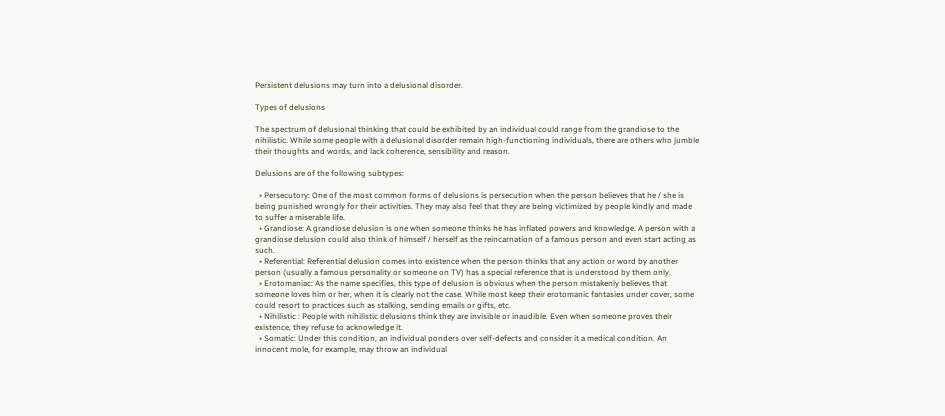Persistent delusions may turn into a delusional disorder.

Types of delusions

The spectrum of delusional thinking that could be exhibited by an individual could range from the grandiose to the nihilistic. While some people with a delusional disorder remain high-functioning individuals, there are others who jumble their thoughts and words, and lack coherence, sensibility and reason.

Delusions are of the following subtypes:

  • Persecutory: One of the most common forms of delusions is persecution when the person believes that he / she is being punished wrongly for their activities. They may also feel that they are being victimized by people kindly and made to suffer a miserable life.
  • Grandiose: A grandiose delusion is one when someone thinks he has inflated powers and knowledge. A person with a grandiose delusion could also think of himself / herself as the reincarnation of a famous person and even start acting as such.
  • Referential: Referential delusion comes into existence when the person thinks that any action or word by another person (usually a famous personality or someone on TV) has a special reference that is understood by them only.
  • Erotomaniac: As the name specifies, this type of delusion is obvious when the person mistakenly believes that someone loves him or her, when it is clearly not the case. While most keep their erotomanic fantasies under cover, some could resort to practices such as stalking, sending emails or gifts, etc.
  • Nihilistic : People with nihilistic delusions think they are invisible or inaudible. Even when someone proves their existence, they refuse to acknowledge it.
  • Somatic: Under this condition, an individual ponders over self-defects and consider it a medical condition. An innocent mole, for example, may throw an individual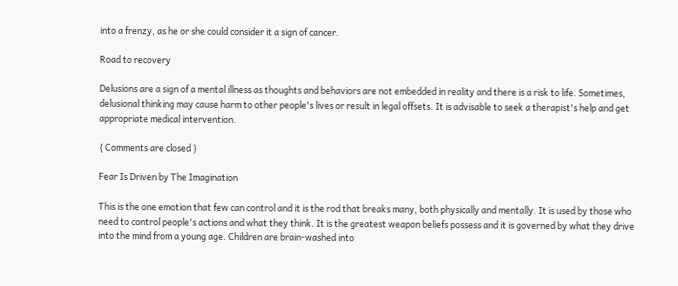into a frenzy, as he or she could consider it a sign of cancer.

Road to recovery

Delusions are a sign of a mental illness as thoughts and behaviors are not embedded in reality and there is a risk to life. Sometimes, delusional thinking may cause harm to other people's lives or result in legal offsets. It is advisable to seek a therapist's help and get appropriate medical intervention.

{ Comments are closed }

Fear Is Driven by The Imagination

This is the one emotion that few can control and it is the rod that breaks many, both physically and mentally. It is used by those who need to control people's actions and what they think. It is the greatest weapon beliefs possess and it is governed by what they drive into the mind from a young age. Children are brain-washed into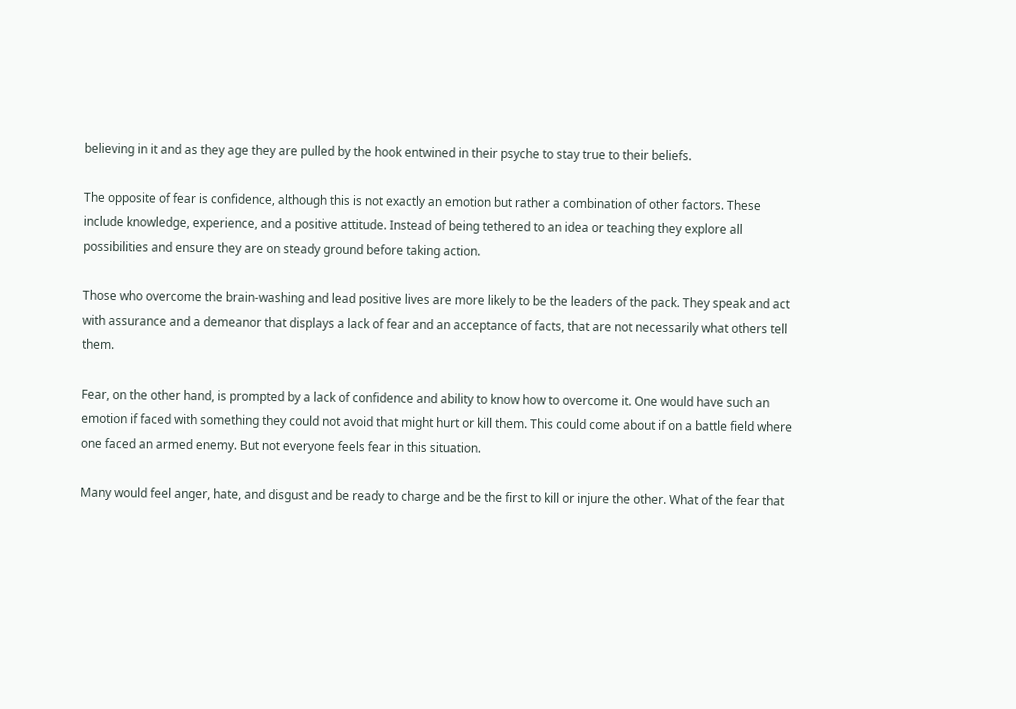believing in it and as they age they are pulled by the hook entwined in their psyche to stay true to their beliefs.

The opposite of fear is confidence, although this is not exactly an emotion but rather a combination of other factors. These include knowledge, experience, and a positive attitude. Instead of being tethered to an idea or teaching they explore all possibilities and ensure they are on steady ground before taking action.

Those who overcome the brain-washing and lead positive lives are more likely to be the leaders of the pack. They speak and act with assurance and a demeanor that displays a lack of fear and an acceptance of facts, that are not necessarily what others tell them.

Fear, on the other hand, is prompted by a lack of confidence and ability to know how to overcome it. One would have such an emotion if faced with something they could not avoid that might hurt or kill them. This could come about if on a battle field where one faced an armed enemy. But not everyone feels fear in this situation.

Many would feel anger, hate, and disgust and be ready to charge and be the first to kill or injure the other. What of the fear that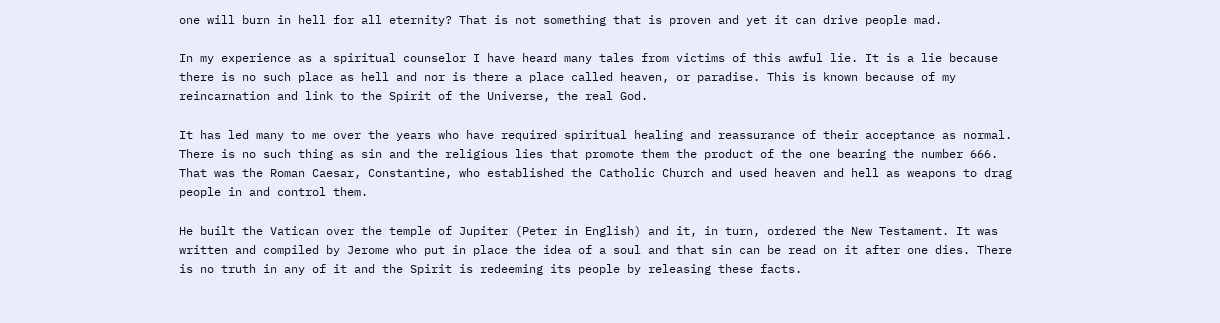one will burn in hell for all eternity? That is not something that is proven and yet it can drive people mad.

In my experience as a spiritual counselor I have heard many tales from victims of this awful lie. It is a lie because there is no such place as hell and nor is there a place called heaven, or paradise. This is known because of my reincarnation and link to the Spirit of the Universe, the real God.

It has led many to me over the years who have required spiritual healing and reassurance of their acceptance as normal. There is no such thing as sin and the religious lies that promote them the product of the one bearing the number 666. That was the Roman Caesar, Constantine, who established the Catholic Church and used heaven and hell as weapons to drag people in and control them.

He built the Vatican over the temple of Jupiter (Peter in English) and it, in turn, ordered the New Testament. It was written and compiled by Jerome who put in place the idea of a soul and that sin can be read on it after one dies. There is no truth in any of it and the Spirit is redeeming its people by releasing these facts.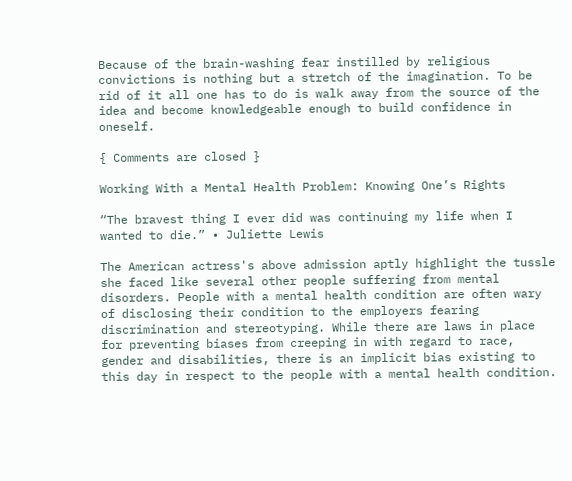Because of the brain-washing fear instilled by religious convictions is nothing but a stretch of the imagination. To be rid of it all one has to do is walk away from the source of the idea and become knowledgeable enough to build confidence in oneself.

{ Comments are closed }

Working With a Mental Health Problem: Knowing One’s Rights

“The bravest thing I ever did was continuing my life when I wanted to die.” • Juliette Lewis

The American actress's above admission aptly highlight the tussle she faced like several other people suffering from mental disorders. People with a mental health condition are often wary of disclosing their condition to the employers fearing discrimination and stereotyping. While there are laws in place for preventing biases from creeping in with regard to race, gender and disabilities, there is an implicit bias existing to this day in respect to the people with a mental health condition.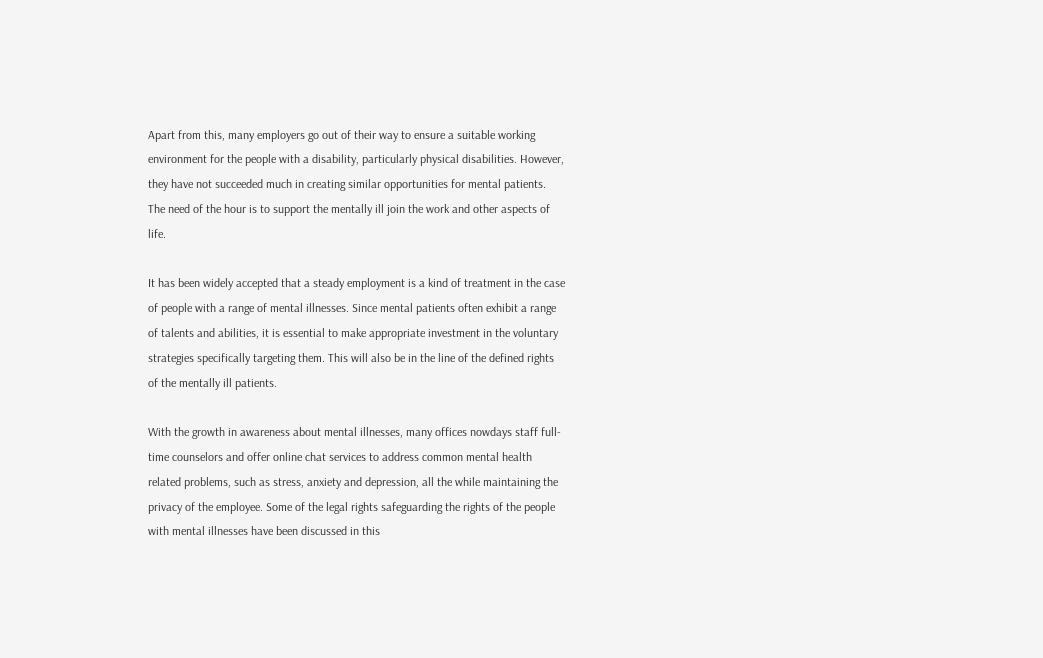Apart from this, many employers go out of their way to ensure a suitable working environment for the people with a disability, particularly physical disabilities. However, they have not succeeded much in creating similar opportunities for mental patients. The need of the hour is to support the mentally ill join the work and other aspects of life.

It has been widely accepted that a steady employment is a kind of treatment in the case of people with a range of mental illnesses. Since mental patients often exhibit a range of talents and abilities, it is essential to make appropriate investment in the voluntary strategies specifically targeting them. This will also be in the line of the defined rights of the mentally ill patients.

With the growth in awareness about mental illnesses, many offices nowdays staff full-time counselors and offer online chat services to address common mental health related problems, such as stress, anxiety and depression, all the while maintaining the privacy of the employee. Some of the legal rights safeguarding the rights of the people with mental illnesses have been discussed in this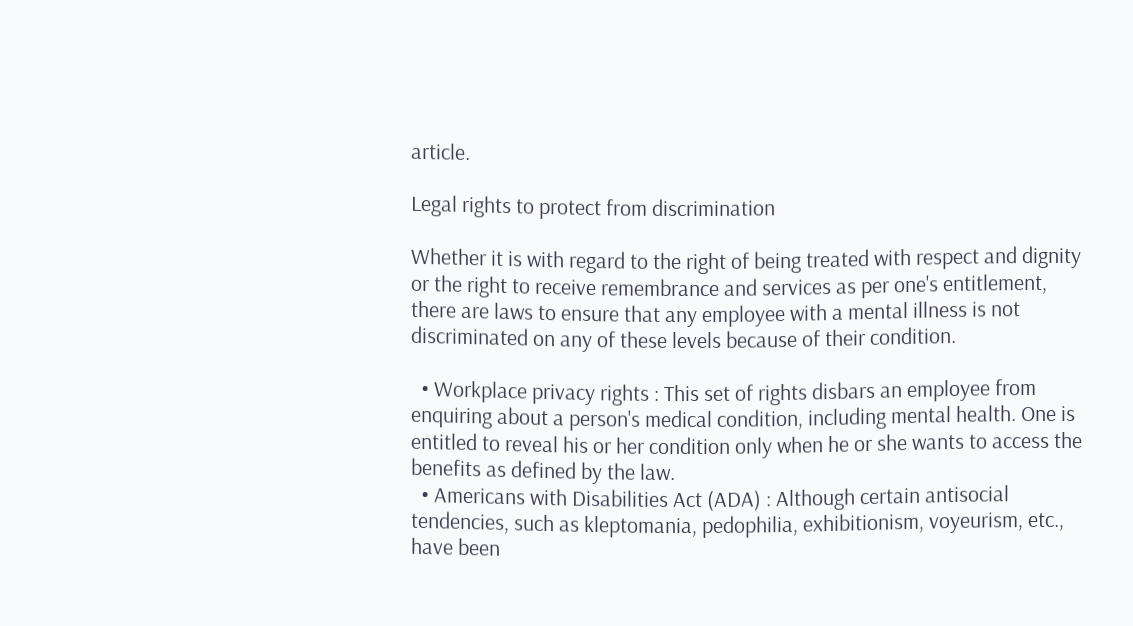article.

Legal rights to protect from discrimination

Whether it is with regard to the right of being treated with respect and dignity or the right to receive remembrance and services as per one's entitlement, there are laws to ensure that any employee with a mental illness is not discriminated on any of these levels because of their condition.

  • Workplace privacy rights : This set of rights disbars an employee from enquiring about a person's medical condition, including mental health. One is entitled to reveal his or her condition only when he or she wants to access the benefits as defined by the law.
  • Americans with Disabilities Act (ADA) : Although certain antisocial tendencies, such as kleptomania, pedophilia, exhibitionism, voyeurism, etc., have been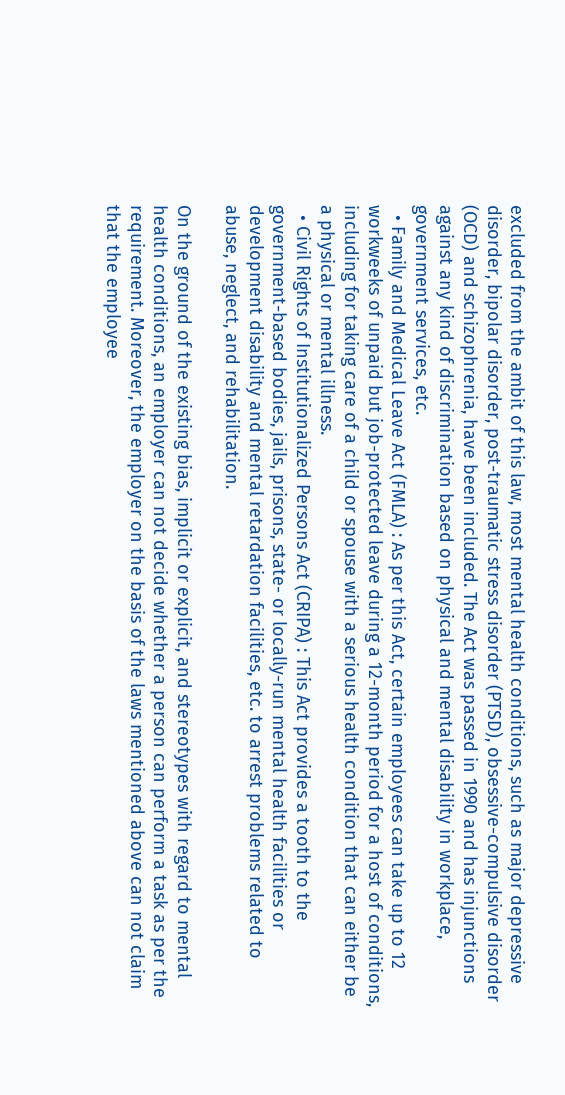excluded from the ambit of this law, most mental health conditions, such as major depressive disorder, bipolar disorder, post-traumatic stress disorder (PTSD), obsessive-compulsive disorder (OCD) and schizophrenia, have been included. The Act was passed in 1990 and has injunctions against any kind of discrimination based on physical and mental disability in workplace, government services, etc.
  • Family and Medical Leave Act (FMLA) : As per this Act, certain employees can take up to 12 workweeks of unpaid but job-protected leave during a 12-month period for a host of conditions, including for taking care of a child or spouse with a serious health condition that can either be a physical or mental illness.
  • Civil Rights of Institutionalized Persons Act (CRIPA) : This Act provides a tooth to the government-based bodies, jails, prisons, state- or locally-run mental health facilities or development disability and mental retardation facilities, etc. to arrest problems related to abuse, neglect, and rehabilitation.

On the ground of the existing bias, implicit or explicit, and stereotypes with regard to mental health conditions, an employer can not decide whether a person can perform a task as per the requirement. Moreover, the employer on the basis of the laws mentioned above can not claim that the employee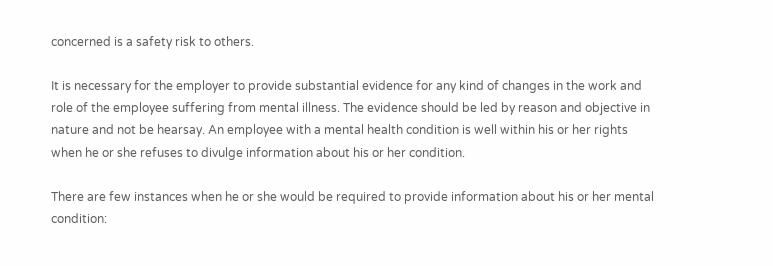concerned is a safety risk to others.

It is necessary for the employer to provide substantial evidence for any kind of changes in the work and role of the employee suffering from mental illness. The evidence should be led by reason and objective in nature and not be hearsay. An employee with a mental health condition is well within his or her rights when he or she refuses to divulge information about his or her condition.

There are few instances when he or she would be required to provide information about his or her mental condition: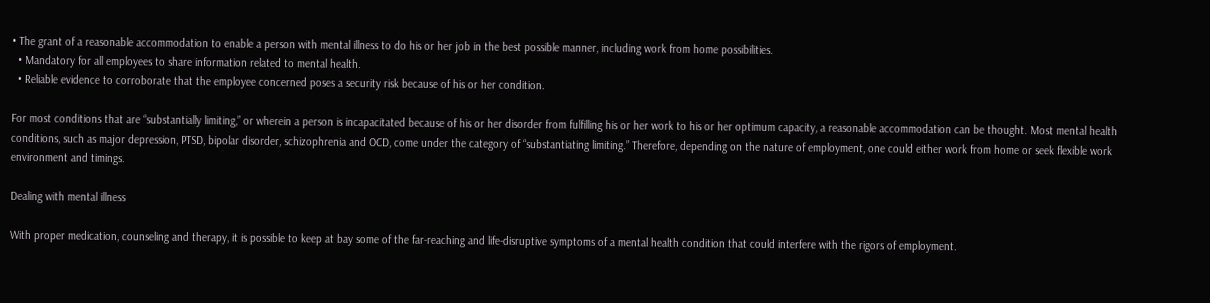• The grant of a reasonable accommodation to enable a person with mental illness to do his or her job in the best possible manner, including work from home possibilities.
  • Mandatory for all employees to share information related to mental health.
  • Reliable evidence to corroborate that the employee concerned poses a security risk because of his or her condition.

For most conditions that are “substantially limiting,” or wherein a person is incapacitated because of his or her disorder from fulfilling his or her work to his or her optimum capacity, a reasonable accommodation can be thought. Most mental health conditions, such as major depression, PTSD, bipolar disorder, schizophrenia and OCD, come under the category of “substantiating limiting.” Therefore, depending on the nature of employment, one could either work from home or seek flexible work environment and timings.

Dealing with mental illness

With proper medication, counseling and therapy, it is possible to keep at bay some of the far-reaching and life-disruptive symptoms of a mental health condition that could interfere with the rigors of employment.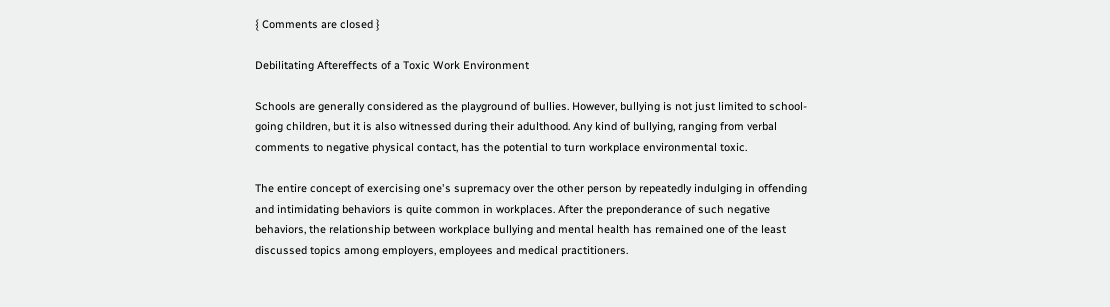{ Comments are closed }

Debilitating Aftereffects of a Toxic Work Environment

Schools are generally considered as the playground of bullies. However, bullying is not just limited to school-going children, but it is also witnessed during their adulthood. Any kind of bullying, ranging from verbal comments to negative physical contact, has the potential to turn workplace environmental toxic.

The entire concept of exercising one's supremacy over the other person by repeatedly indulging in offending and intimidating behaviors is quite common in workplaces. After the preponderance of such negative behaviors, the relationship between workplace bullying and mental health has remained one of the least discussed topics among employers, employees and medical practitioners.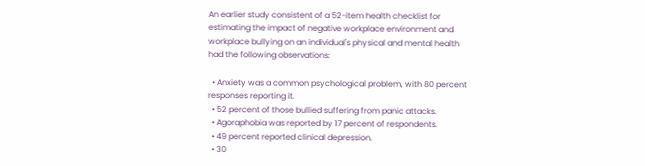An earlier study consistent of a 52-item health checklist for estimating the impact of negative workplace environment and workplace bullying on an individual's physical and mental health had the following observations:

  • Anxiety was a common psychological problem, with 80 percent responses reporting it.
  • 52 percent of those bullied suffering from panic attacks.
  • Agoraphobia was reported by 17 percent of respondents.
  • 49 percent reported clinical depression.
  • 30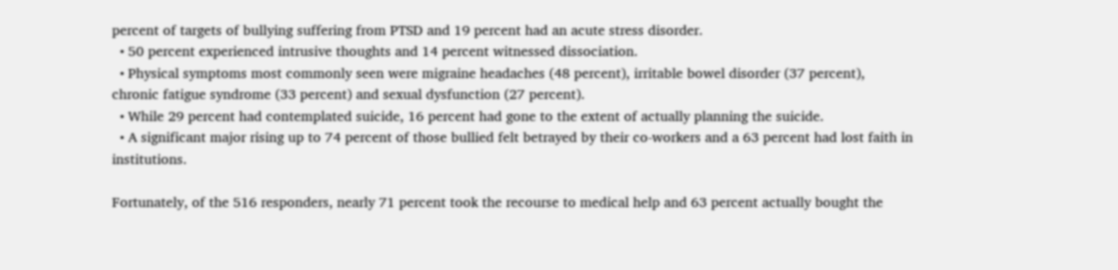percent of targets of bullying suffering from PTSD and 19 percent had an acute stress disorder.
  • 50 percent experienced intrusive thoughts and 14 percent witnessed dissociation.
  • Physical symptoms most commonly seen were migraine headaches (48 percent), irritable bowel disorder (37 percent), chronic fatigue syndrome (33 percent) and sexual dysfunction (27 percent).
  • While 29 percent had contemplated suicide, 16 percent had gone to the extent of actually planning the suicide.
  • A significant major rising up to 74 percent of those bullied felt betrayed by their co-workers and a 63 percent had lost faith in institutions.

Fortunately, of the 516 responders, nearly 71 percent took the recourse to medical help and 63 percent actually bought the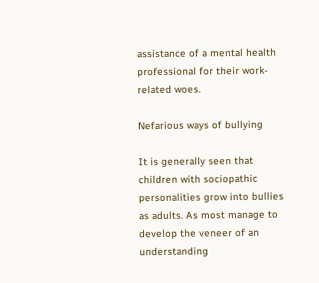assistance of a mental health professional for their work-related woes.

Nefarious ways of bullying

It is generally seen that children with sociopathic personalities grow into bullies as adults. As most manage to develop the veneer of an understanding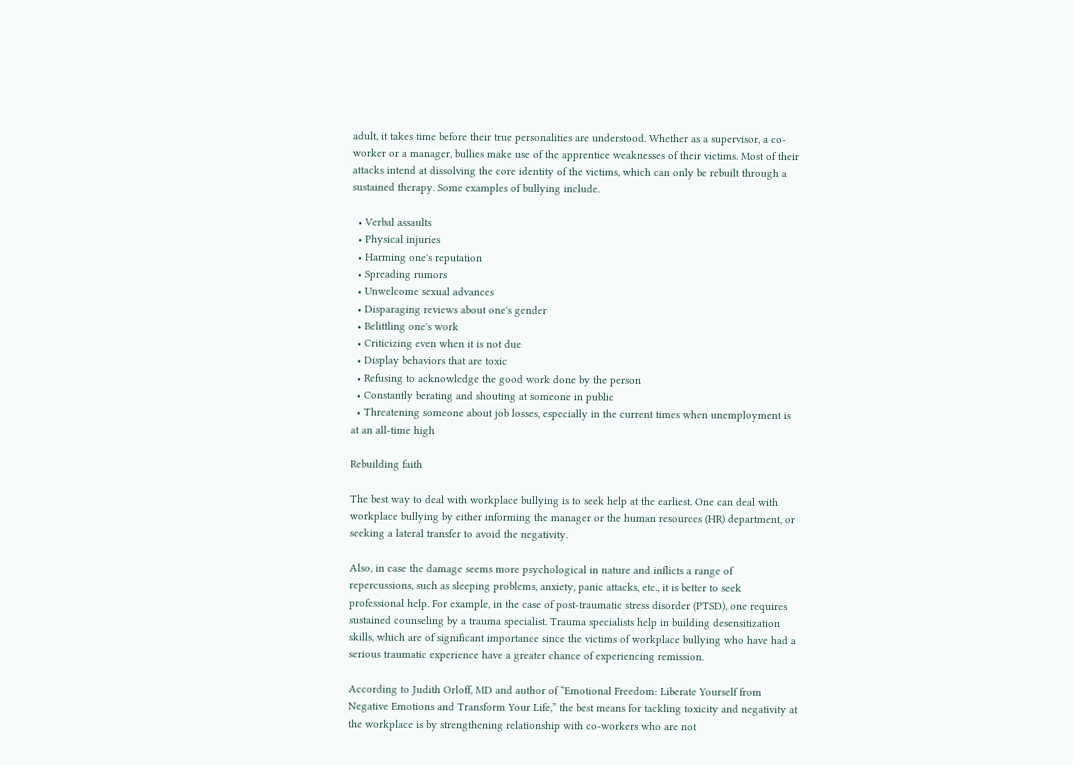adult, it takes time before their true personalities are understood. Whether as a supervisor, a co-worker or a manager, bullies make use of the apprentice weaknesses of their victims. Most of their attacks intend at dissolving the core identity of the victims, which can only be rebuilt through a sustained therapy. Some examples of bullying include.

  • Verbal assaults
  • Physical injuries
  • Harming one's reputation
  • Spreading rumors
  • Unwelcome sexual advances
  • Disparaging reviews about one's gender
  • Belittling one's work
  • Criticizing even when it is not due
  • Display behaviors that are toxic
  • Refusing to acknowledge the good work done by the person
  • Constantly berating and shouting at someone in public
  • Threatening someone about job losses, especially in the current times when unemployment is at an all-time high

Rebuilding faith

The best way to deal with workplace bullying is to seek help at the earliest. One can deal with workplace bullying by either informing the manager or the human resources (HR) department, or seeking a lateral transfer to avoid the negativity.

Also, in case the damage seems more psychological in nature and inflicts a range of repercussions, such as sleeping problems, anxiety, panic attacks, etc., it is better to seek professional help. For example, in the case of post-traumatic stress disorder (PTSD), one requires sustained counseling by a trauma specialist. Trauma specialists help in building desensitization skills, which are of significant importance since the victims of workplace bullying who have had a serious traumatic experience have a greater chance of experiencing remission.

According to Judith Orloff, MD and author of “Emotional Freedom: Liberate Yourself from Negative Emotions and Transform Your Life,” the best means for tackling toxicity and negativity at the workplace is by strengthening relationship with co-workers who are not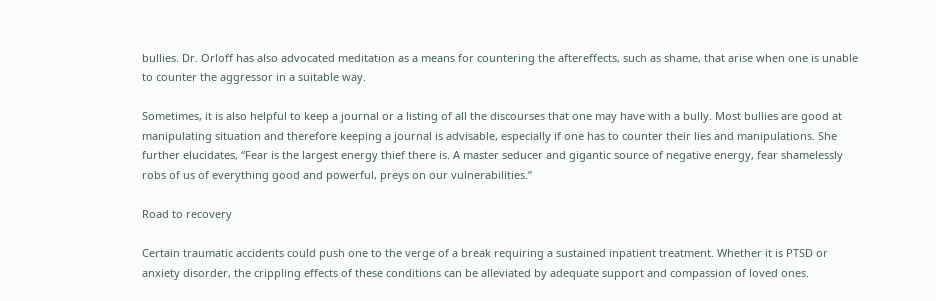bullies. Dr. Orloff has also advocated meditation as a means for countering the aftereffects, such as shame, that arise when one is unable to counter the aggressor in a suitable way.

Sometimes, it is also helpful to keep a journal or a listing of all the discourses that one may have with a bully. Most bullies are good at manipulating situation and therefore keeping a journal is advisable, especially if one has to counter their lies and manipulations. She further elucidates, “Fear is the largest energy thief there is. A master seducer and gigantic source of negative energy, fear shamelessly robs of us of everything good and powerful, preys on our vulnerabilities.”

Road to recovery

Certain traumatic accidents could push one to the verge of a break requiring a sustained inpatient treatment. Whether it is PTSD or anxiety disorder, the crippling effects of these conditions can be alleviated by adequate support and compassion of loved ones.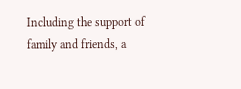Including the support of family and friends, a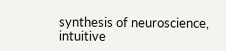synthesis of neuroscience, intuitive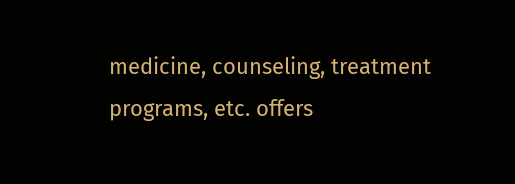medicine, counseling, treatment programs, etc. offers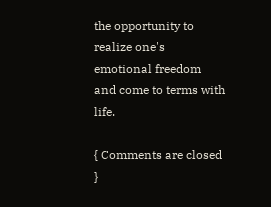the opportunity to realize one's emotional freedom and come to terms with life.

{ Comments are closed }